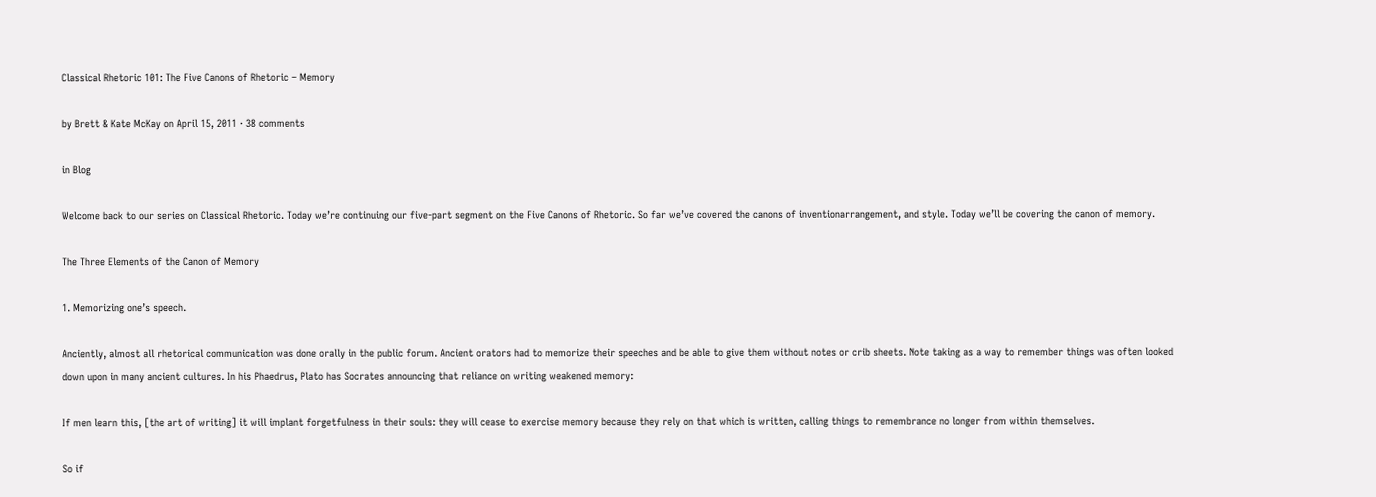Classical Rhetoric 101: The Five Canons of Rhetoric – Memory

by Brett & Kate McKay on April 15, 2011 · 38 comments

in Blog

Welcome back to our series on Classical Rhetoric. Today we’re continuing our five-part segment on the Five Canons of Rhetoric. So far we’ve covered the canons of inventionarrangement, and style. Today we’ll be covering the canon of memory.

The Three Elements of the Canon of Memory

1. Memorizing one’s speech.

Anciently, almost all rhetorical communication was done orally in the public forum. Ancient orators had to memorize their speeches and be able to give them without notes or crib sheets. Note taking as a way to remember things was often looked down upon in many ancient cultures. In his Phaedrus, Plato has Socrates announcing that reliance on writing weakened memory:

If men learn this, [the art of writing] it will implant forgetfulness in their souls: they will cease to exercise memory because they rely on that which is written, calling things to remembrance no longer from within themselves.

So if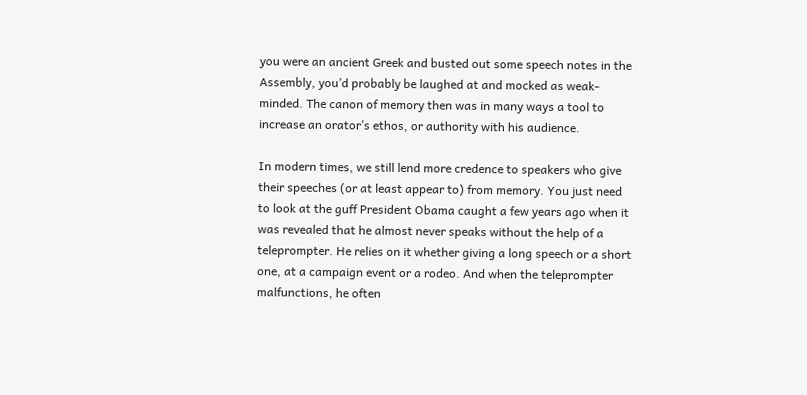you were an ancient Greek and busted out some speech notes in the Assembly, you’d probably be laughed at and mocked as weak-minded. The canon of memory then was in many ways a tool to increase an orator’s ethos, or authority with his audience.

In modern times, we still lend more credence to speakers who give their speeches (or at least appear to) from memory. You just need to look at the guff President Obama caught a few years ago when it was revealed that he almost never speaks without the help of a teleprompter. He relies on it whether giving a long speech or a short one, at a campaign event or a rodeo. And when the teleprompter malfunctions, he often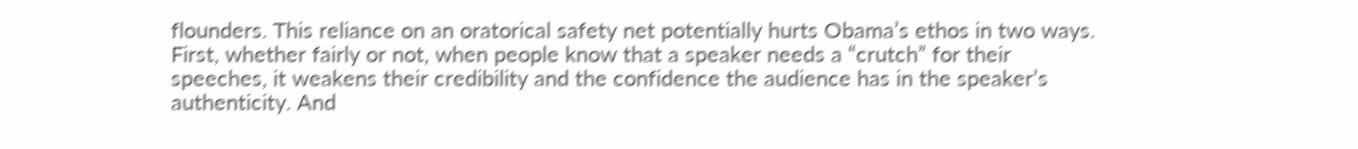flounders. This reliance on an oratorical safety net potentially hurts Obama’s ethos in two ways. First, whether fairly or not, when people know that a speaker needs a “crutch” for their speeches, it weakens their credibility and the confidence the audience has in the speaker’s authenticity. And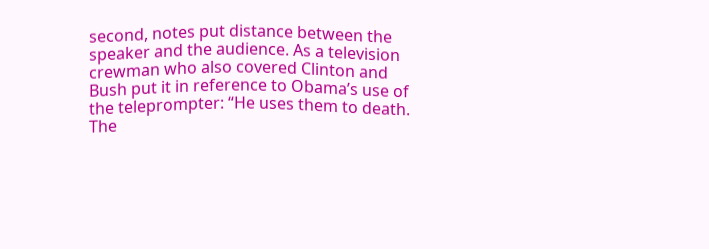second, notes put distance between the speaker and the audience. As a television crewman who also covered Clinton and Bush put it in reference to Obama’s use of the teleprompter: “He uses them to death. The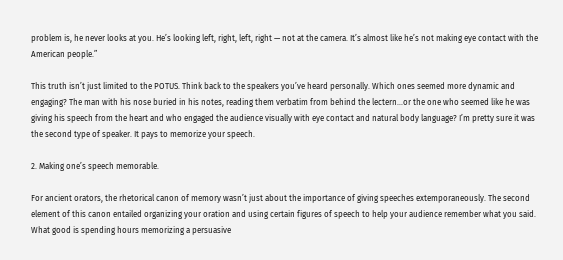problem is, he never looks at you. He’s looking left, right, left, right — not at the camera. It’s almost like he’s not making eye contact with the American people.”

This truth isn’t just limited to the POTUS. Think back to the speakers you’ve heard personally. Which ones seemed more dynamic and engaging? The man with his nose buried in his notes, reading them verbatim from behind the lectern…or the one who seemed like he was giving his speech from the heart and who engaged the audience visually with eye contact and natural body language? I’m pretty sure it was the second type of speaker. It pays to memorize your speech.

2. Making one’s speech memorable.

For ancient orators, the rhetorical canon of memory wasn’t just about the importance of giving speeches extemporaneously. The second element of this canon entailed organizing your oration and using certain figures of speech to help your audience remember what you said. What good is spending hours memorizing a persuasive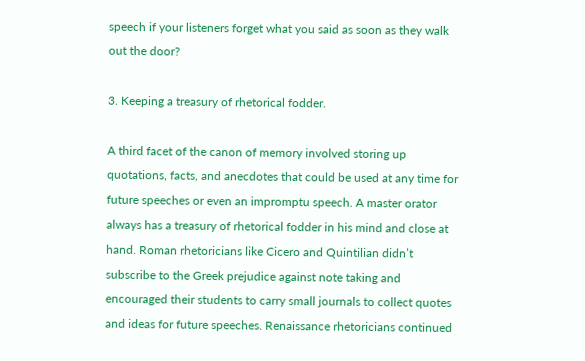speech if your listeners forget what you said as soon as they walk out the door?

3. Keeping a treasury of rhetorical fodder.

A third facet of the canon of memory involved storing up quotations, facts, and anecdotes that could be used at any time for future speeches or even an impromptu speech. A master orator always has a treasury of rhetorical fodder in his mind and close at hand. Roman rhetoricians like Cicero and Quintilian didn’t subscribe to the Greek prejudice against note taking and encouraged their students to carry small journals to collect quotes and ideas for future speeches. Renaissance rhetoricians continued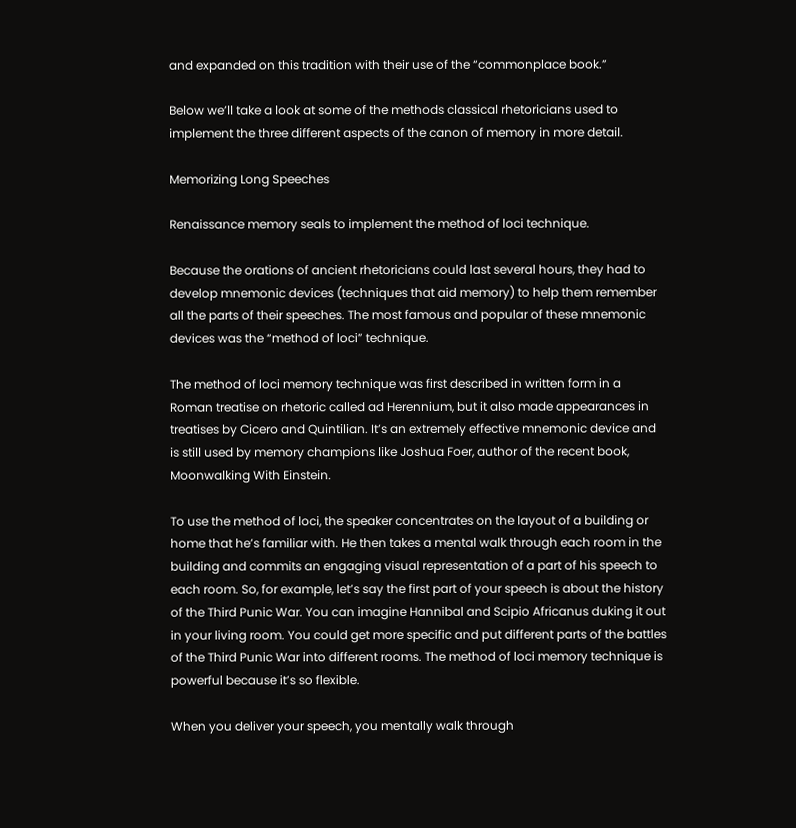and expanded on this tradition with their use of the “commonplace book.”

Below we’ll take a look at some of the methods classical rhetoricians used to implement the three different aspects of the canon of memory in more detail.

Memorizing Long Speeches

Renaissance memory seals to implement the method of loci technique.

Because the orations of ancient rhetoricians could last several hours, they had to develop mnemonic devices (techniques that aid memory) to help them remember all the parts of their speeches. The most famous and popular of these mnemonic devices was the “method of loci” technique.

The method of loci memory technique was first described in written form in a Roman treatise on rhetoric called ad Herennium, but it also made appearances in treatises by Cicero and Quintilian. It’s an extremely effective mnemonic device and is still used by memory champions like Joshua Foer, author of the recent book, Moonwalking With Einstein.

To use the method of loci, the speaker concentrates on the layout of a building or home that he’s familiar with. He then takes a mental walk through each room in the building and commits an engaging visual representation of a part of his speech to each room. So, for example, let’s say the first part of your speech is about the history of the Third Punic War. You can imagine Hannibal and Scipio Africanus duking it out in your living room. You could get more specific and put different parts of the battles of the Third Punic War into different rooms. The method of loci memory technique is powerful because it’s so flexible.

When you deliver your speech, you mentally walk through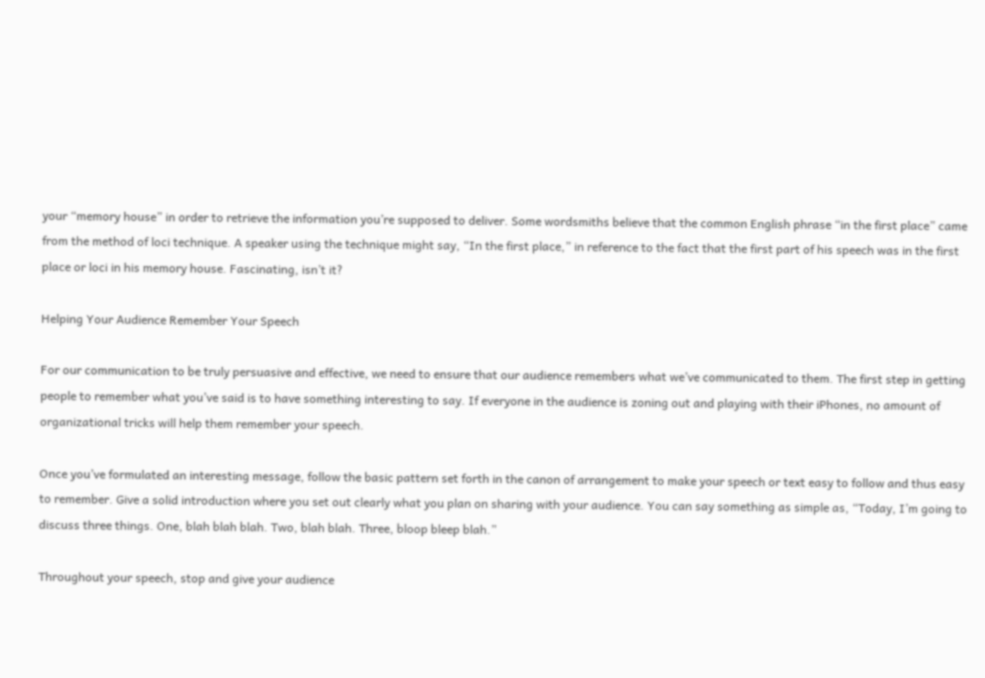your “memory house” in order to retrieve the information you’re supposed to deliver. Some wordsmiths believe that the common English phrase “in the first place” came from the method of loci technique. A speaker using the technique might say, “In the first place,” in reference to the fact that the first part of his speech was in the first place or loci in his memory house. Fascinating, isn’t it?

Helping Your Audience Remember Your Speech

For our communication to be truly persuasive and effective, we need to ensure that our audience remembers what we’ve communicated to them. The first step in getting people to remember what you’ve said is to have something interesting to say. If everyone in the audience is zoning out and playing with their iPhones, no amount of organizational tricks will help them remember your speech.

Once you’ve formulated an interesting message, follow the basic pattern set forth in the canon of arrangement to make your speech or text easy to follow and thus easy to remember. Give a solid introduction where you set out clearly what you plan on sharing with your audience. You can say something as simple as, “Today, I’m going to discuss three things. One, blah blah blah. Two, blah blah. Three, bloop bleep blah.”

Throughout your speech, stop and give your audience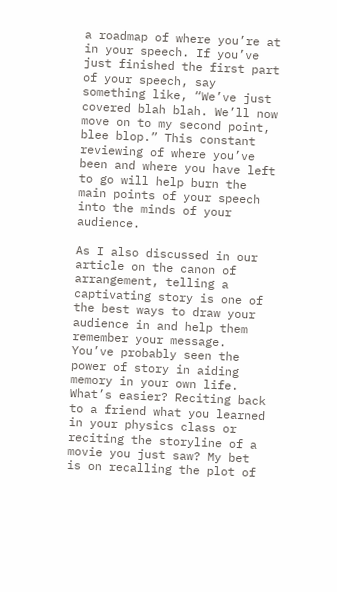a roadmap of where you’re at in your speech. If you’ve just finished the first part of your speech, say something like, “We’ve just covered blah blah. We’ll now move on to my second point, blee blop.” This constant reviewing of where you’ve been and where you have left to go will help burn the main points of your speech into the minds of your audience.

As I also discussed in our article on the canon of arrangement, telling a captivating story is one of the best ways to draw your audience in and help them remember your message. You’ve probably seen the power of story in aiding memory in your own life. What’s easier? Reciting back to a friend what you learned in your physics class or reciting the storyline of a movie you just saw? My bet is on recalling the plot of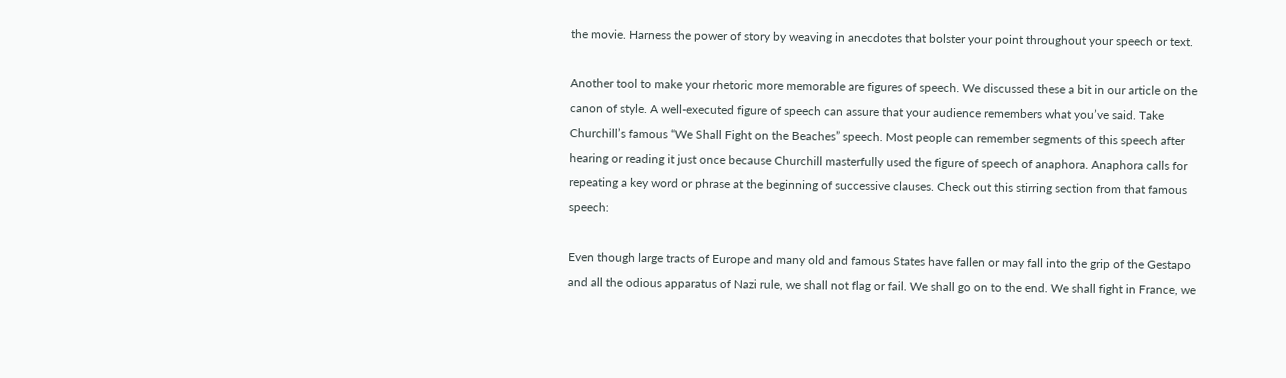the movie. Harness the power of story by weaving in anecdotes that bolster your point throughout your speech or text.

Another tool to make your rhetoric more memorable are figures of speech. We discussed these a bit in our article on the canon of style. A well-executed figure of speech can assure that your audience remembers what you’ve said. Take Churchill’s famous “We Shall Fight on the Beaches” speech. Most people can remember segments of this speech after hearing or reading it just once because Churchill masterfully used the figure of speech of anaphora. Anaphora calls for repeating a key word or phrase at the beginning of successive clauses. Check out this stirring section from that famous speech:

Even though large tracts of Europe and many old and famous States have fallen or may fall into the grip of the Gestapo and all the odious apparatus of Nazi rule, we shall not flag or fail. We shall go on to the end. We shall fight in France, we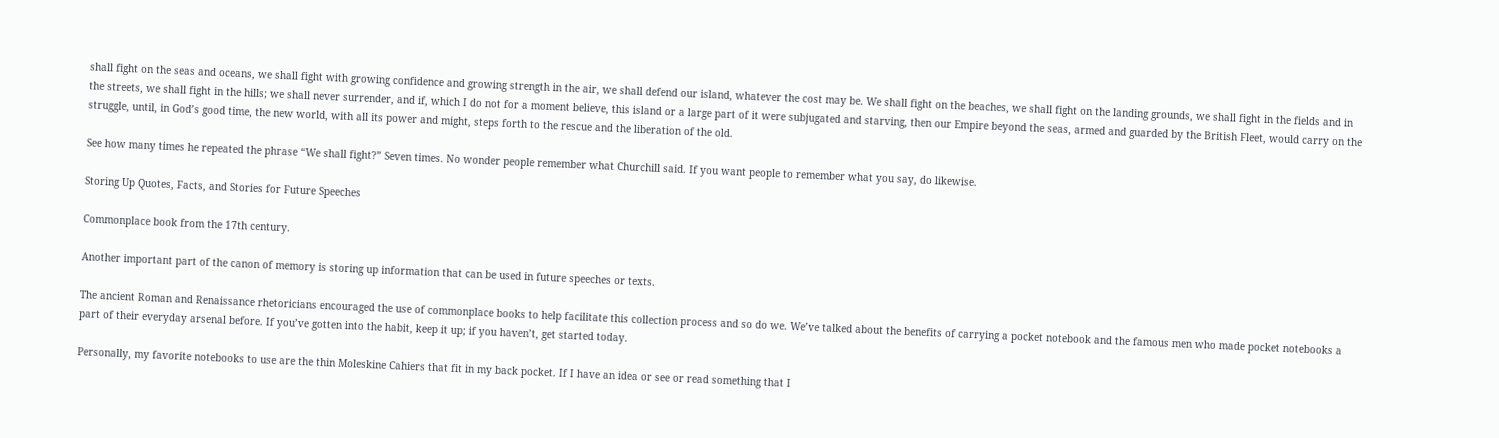shall fight on the seas and oceans, we shall fight with growing confidence and growing strength in the air, we shall defend our island, whatever the cost may be. We shall fight on the beaches, we shall fight on the landing grounds, we shall fight in the fields and in the streets, we shall fight in the hills; we shall never surrender, and if, which I do not for a moment believe, this island or a large part of it were subjugated and starving, then our Empire beyond the seas, armed and guarded by the British Fleet, would carry on the struggle, until, in God’s good time, the new world, with all its power and might, steps forth to the rescue and the liberation of the old.

See how many times he repeated the phrase “We shall fight?” Seven times. No wonder people remember what Churchill said. If you want people to remember what you say, do likewise.

Storing Up Quotes, Facts, and Stories for Future Speeches

Commonplace book from the 17th century.

Another important part of the canon of memory is storing up information that can be used in future speeches or texts.

The ancient Roman and Renaissance rhetoricians encouraged the use of commonplace books to help facilitate this collection process and so do we. We’ve talked about the benefits of carrying a pocket notebook and the famous men who made pocket notebooks a part of their everyday arsenal before. If you’ve gotten into the habit, keep it up; if you haven’t, get started today.

Personally, my favorite notebooks to use are the thin Moleskine Cahiers that fit in my back pocket. If I have an idea or see or read something that I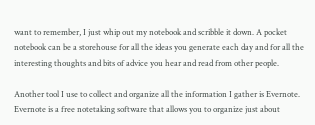want to remember, I just whip out my notebook and scribble it down. A pocket notebook can be a storehouse for all the ideas you generate each day and for all the interesting thoughts and bits of advice you hear and read from other people.

Another tool I use to collect and organize all the information I gather is Evernote. Evernote is a free notetaking software that allows you to organize just about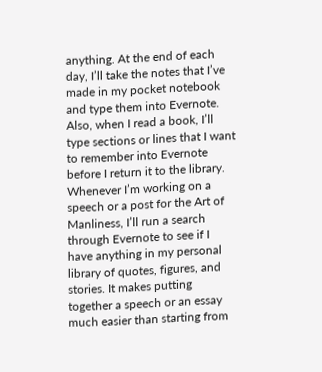anything. At the end of each day, I’ll take the notes that I’ve made in my pocket notebook and type them into Evernote. Also, when I read a book, I’ll type sections or lines that I want to remember into Evernote before I return it to the library. Whenever I’m working on a speech or a post for the Art of Manliness, I’ll run a search through Evernote to see if I have anything in my personal library of quotes, figures, and stories. It makes putting together a speech or an essay much easier than starting from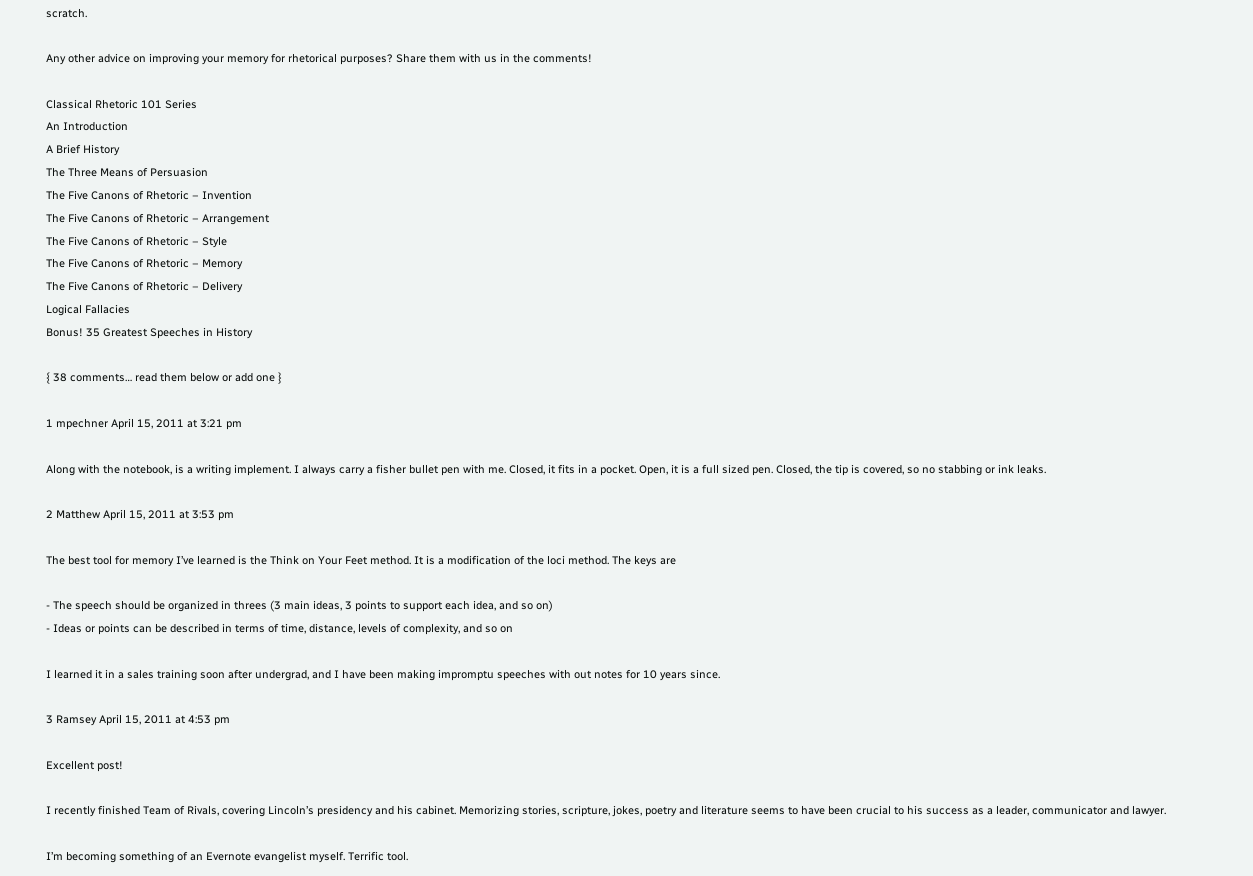scratch.

Any other advice on improving your memory for rhetorical purposes? Share them with us in the comments!

Classical Rhetoric 101 Series
An Introduction
A Brief History
The Three Means of Persuasion
The Five Canons of Rhetoric – Invention
The Five Canons of Rhetoric – Arrangement
The Five Canons of Rhetoric – Style
The Five Canons of Rhetoric – Memory
The Five Canons of Rhetoric – Delivery
Logical Fallacies
Bonus! 35 Greatest Speeches in History

{ 38 comments… read them below or add one }

1 mpechner April 15, 2011 at 3:21 pm

Along with the notebook, is a writing implement. I always carry a fisher bullet pen with me. Closed, it fits in a pocket. Open, it is a full sized pen. Closed, the tip is covered, so no stabbing or ink leaks.

2 Matthew April 15, 2011 at 3:53 pm

The best tool for memory I’ve learned is the Think on Your Feet method. It is a modification of the loci method. The keys are

- The speech should be organized in threes (3 main ideas, 3 points to support each idea, and so on)
- Ideas or points can be described in terms of time, distance, levels of complexity, and so on

I learned it in a sales training soon after undergrad, and I have been making impromptu speeches with out notes for 10 years since.

3 Ramsey April 15, 2011 at 4:53 pm

Excellent post!

I recently finished Team of Rivals, covering Lincoln’s presidency and his cabinet. Memorizing stories, scripture, jokes, poetry and literature seems to have been crucial to his success as a leader, communicator and lawyer.

I’m becoming something of an Evernote evangelist myself. Terrific tool.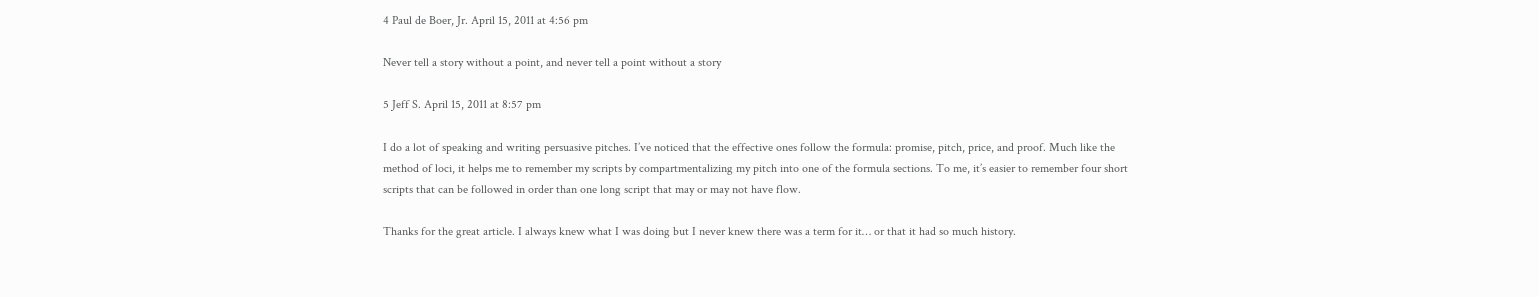4 Paul de Boer, Jr. April 15, 2011 at 4:56 pm

Never tell a story without a point, and never tell a point without a story

5 Jeff S. April 15, 2011 at 8:57 pm

I do a lot of speaking and writing persuasive pitches. I’ve noticed that the effective ones follow the formula: promise, pitch, price, and proof. Much like the method of loci, it helps me to remember my scripts by compartmentalizing my pitch into one of the formula sections. To me, it’s easier to remember four short scripts that can be followed in order than one long script that may or may not have flow.

Thanks for the great article. I always knew what I was doing but I never knew there was a term for it… or that it had so much history.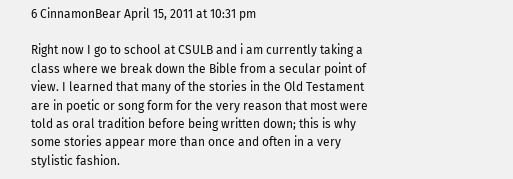6 CinnamonBear April 15, 2011 at 10:31 pm

Right now I go to school at CSULB and i am currently taking a class where we break down the Bible from a secular point of view. I learned that many of the stories in the Old Testament are in poetic or song form for the very reason that most were told as oral tradition before being written down; this is why some stories appear more than once and often in a very stylistic fashion.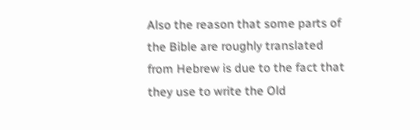Also the reason that some parts of the Bible are roughly translated from Hebrew is due to the fact that they use to write the Old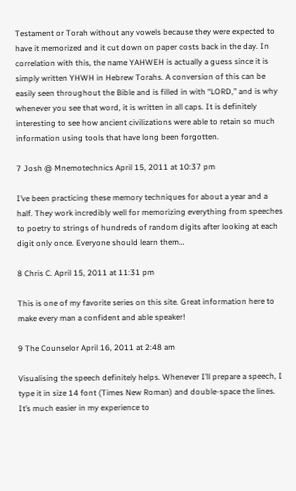Testament or Torah without any vowels because they were expected to have it memorized and it cut down on paper costs back in the day. In correlation with this, the name YAHWEH is actually a guess since it is simply written YHWH in Hebrew Torahs. A conversion of this can be easily seen throughout the Bible and is filled in with “LORD,” and is why whenever you see that word, it is written in all caps. It is definitely interesting to see how ancient civilizations were able to retain so much information using tools that have long been forgotten.

7 Josh @ Mnemotechnics April 15, 2011 at 10:37 pm

I’ve been practicing these memory techniques for about a year and a half. They work incredibly well for memorizing everything from speeches to poetry to strings of hundreds of random digits after looking at each digit only once. Everyone should learn them…

8 Chris C. April 15, 2011 at 11:31 pm

This is one of my favorite series on this site. Great information here to make every man a confident and able speaker!

9 The Counselor April 16, 2011 at 2:48 am

Visualising the speech definitely helps. Whenever I’ll prepare a speech, I type it in size 14 font (Times New Roman) and double-space the lines. It’s much easier in my experience to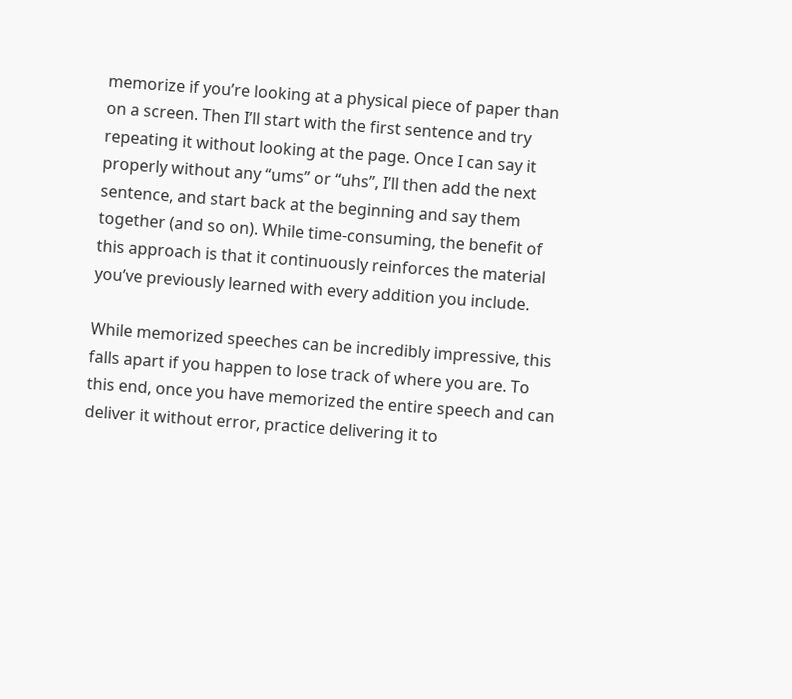memorize if you’re looking at a physical piece of paper than on a screen. Then I’ll start with the first sentence and try repeating it without looking at the page. Once I can say it properly without any “ums” or “uhs”, I’ll then add the next sentence, and start back at the beginning and say them together (and so on). While time-consuming, the benefit of this approach is that it continuously reinforces the material you’ve previously learned with every addition you include.

While memorized speeches can be incredibly impressive, this falls apart if you happen to lose track of where you are. To this end, once you have memorized the entire speech and can deliver it without error, practice delivering it to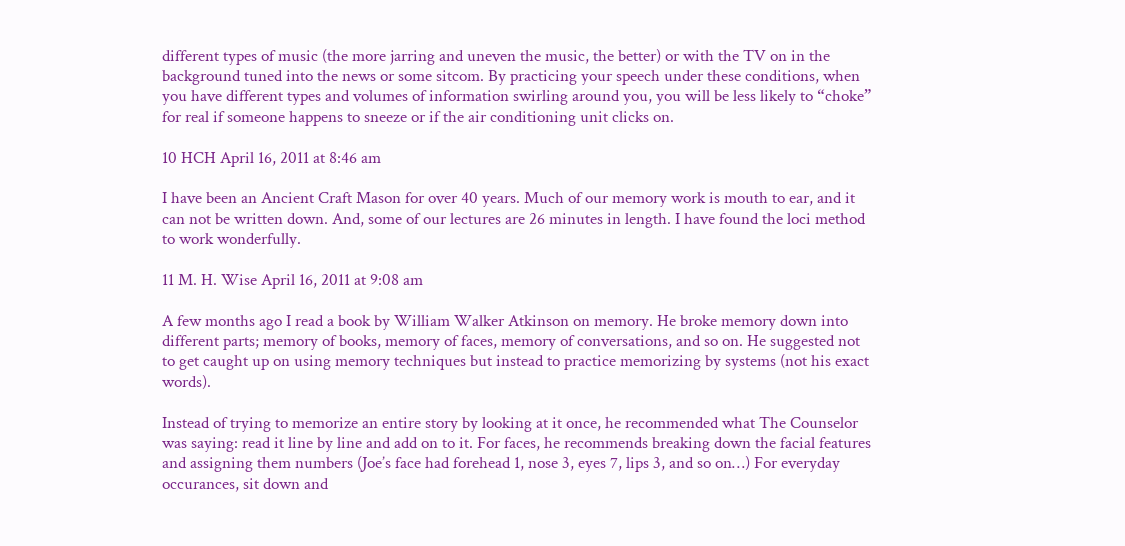different types of music (the more jarring and uneven the music, the better) or with the TV on in the background tuned into the news or some sitcom. By practicing your speech under these conditions, when you have different types and volumes of information swirling around you, you will be less likely to “choke” for real if someone happens to sneeze or if the air conditioning unit clicks on.

10 HCH April 16, 2011 at 8:46 am

I have been an Ancient Craft Mason for over 40 years. Much of our memory work is mouth to ear, and it can not be written down. And, some of our lectures are 26 minutes in length. I have found the loci method to work wonderfully.

11 M. H. Wise April 16, 2011 at 9:08 am

A few months ago I read a book by William Walker Atkinson on memory. He broke memory down into different parts; memory of books, memory of faces, memory of conversations, and so on. He suggested not to get caught up on using memory techniques but instead to practice memorizing by systems (not his exact words).

Instead of trying to memorize an entire story by looking at it once, he recommended what The Counselor was saying: read it line by line and add on to it. For faces, he recommends breaking down the facial features and assigning them numbers (Joe’s face had forehead 1, nose 3, eyes 7, lips 3, and so on…) For everyday occurances, sit down and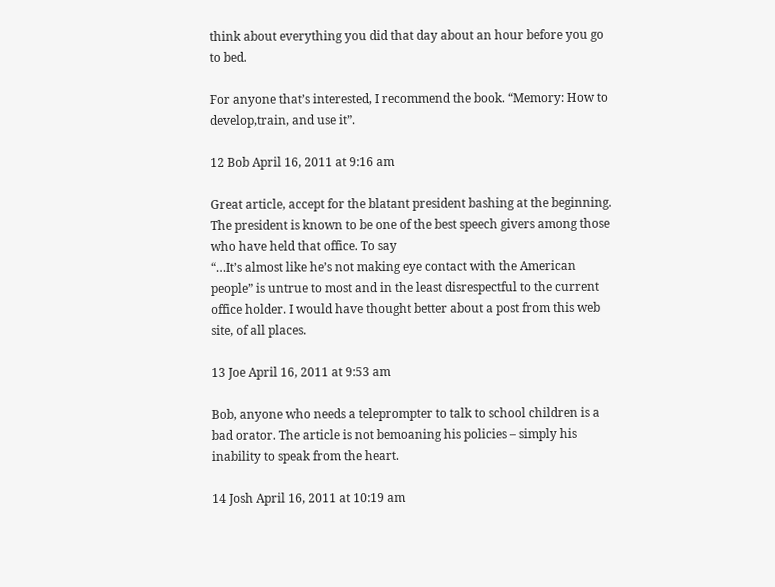think about everything you did that day about an hour before you go to bed.

For anyone that’s interested, I recommend the book. “Memory: How to develop,train, and use it”.

12 Bob April 16, 2011 at 9:16 am

Great article, accept for the blatant president bashing at the beginning. The president is known to be one of the best speech givers among those who have held that office. To say
“…It’s almost like he’s not making eye contact with the American people” is untrue to most and in the least disrespectful to the current office holder. I would have thought better about a post from this web site, of all places.

13 Joe April 16, 2011 at 9:53 am

Bob, anyone who needs a teleprompter to talk to school children is a bad orator. The article is not bemoaning his policies – simply his inability to speak from the heart.

14 Josh April 16, 2011 at 10:19 am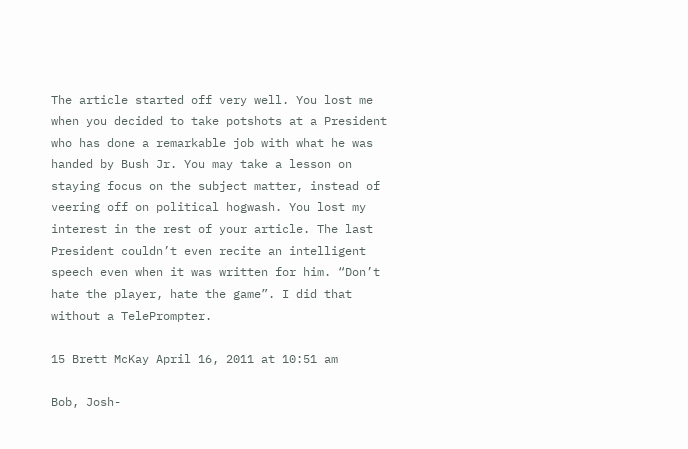The article started off very well. You lost me when you decided to take potshots at a President who has done a remarkable job with what he was handed by Bush Jr. You may take a lesson on staying focus on the subject matter, instead of veering off on political hogwash. You lost my interest in the rest of your article. The last President couldn’t even recite an intelligent speech even when it was written for him. “Don’t hate the player, hate the game”. I did that without a TelePrompter.

15 Brett McKay April 16, 2011 at 10:51 am

Bob, Josh-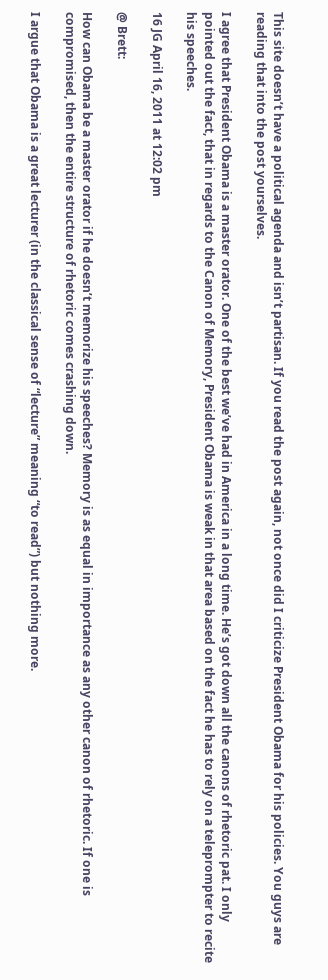This site doesn’t have a political agenda and isn’t partisan. If you read the post again, not once did I criticize President Obama for his policies. You guys are reading that into the post yourselves.

I agree that President Obama is a master orator. One of the best we’ve had in America in a long time. He’s got down all the canons of rhetoric pat. I only pointed out the fact, that in regards to the Canon of Memory, President Obama is weak in that area based on the fact he has to rely on a teleprompter to recite his speeches.

16 JG April 16, 2011 at 12:02 pm

@ Brett:

How can Obama be a master orator if he doesn’t memorize his speeches? Memory is as equal in importance as any other canon of rhetoric. If one is compromised, then the entire structure of rhetoric comes crashing down.

I argue that Obama is a great lecturer (in the classical sense of “lecture” meaning “to read”) but nothing more.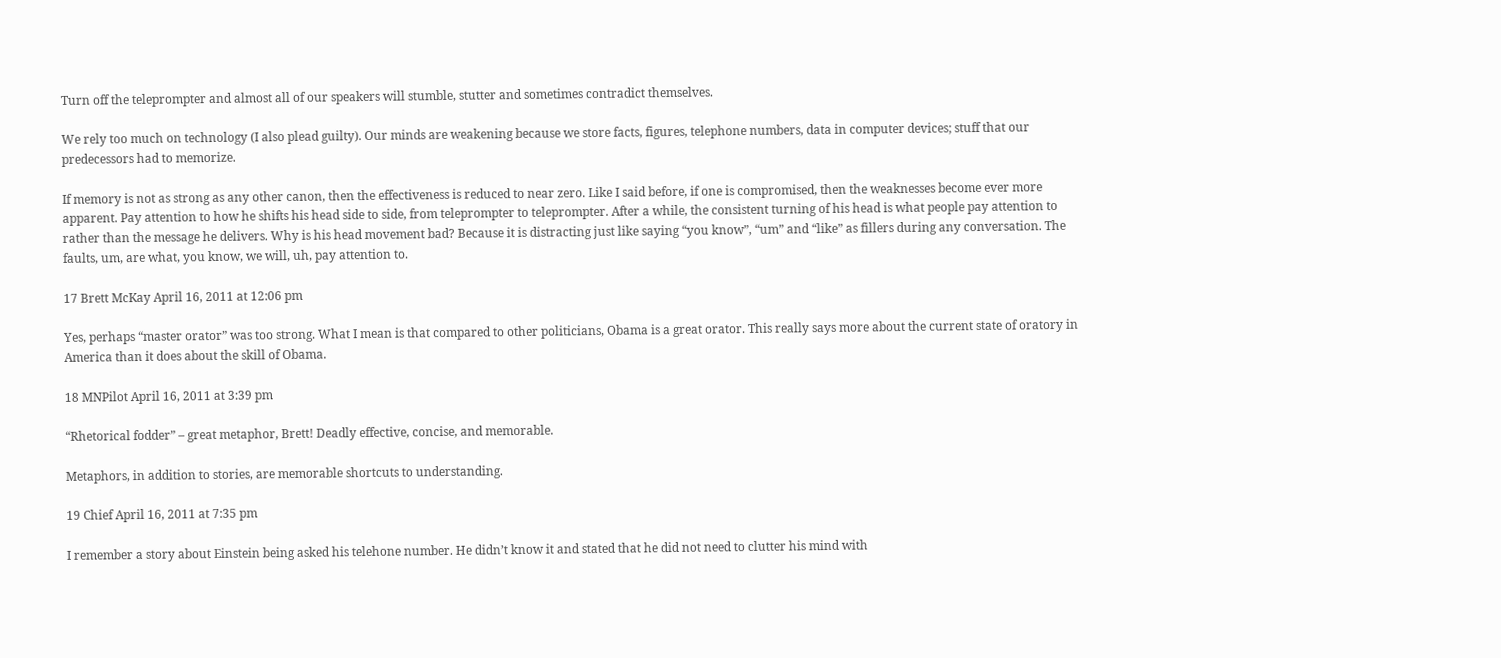Turn off the teleprompter and almost all of our speakers will stumble, stutter and sometimes contradict themselves.

We rely too much on technology (I also plead guilty). Our minds are weakening because we store facts, figures, telephone numbers, data in computer devices; stuff that our predecessors had to memorize.

If memory is not as strong as any other canon, then the effectiveness is reduced to near zero. Like I said before, if one is compromised, then the weaknesses become ever more apparent. Pay attention to how he shifts his head side to side, from teleprompter to teleprompter. After a while, the consistent turning of his head is what people pay attention to rather than the message he delivers. Why is his head movement bad? Because it is distracting just like saying “you know”, “um” and “like” as fillers during any conversation. The faults, um, are what, you know, we will, uh, pay attention to.

17 Brett McKay April 16, 2011 at 12:06 pm

Yes, perhaps “master orator” was too strong. What I mean is that compared to other politicians, Obama is a great orator. This really says more about the current state of oratory in America than it does about the skill of Obama.

18 MNPilot April 16, 2011 at 3:39 pm

“Rhetorical fodder” – great metaphor, Brett! Deadly effective, concise, and memorable.

Metaphors, in addition to stories, are memorable shortcuts to understanding.

19 Chief April 16, 2011 at 7:35 pm

I remember a story about Einstein being asked his telehone number. He didn’t know it and stated that he did not need to clutter his mind with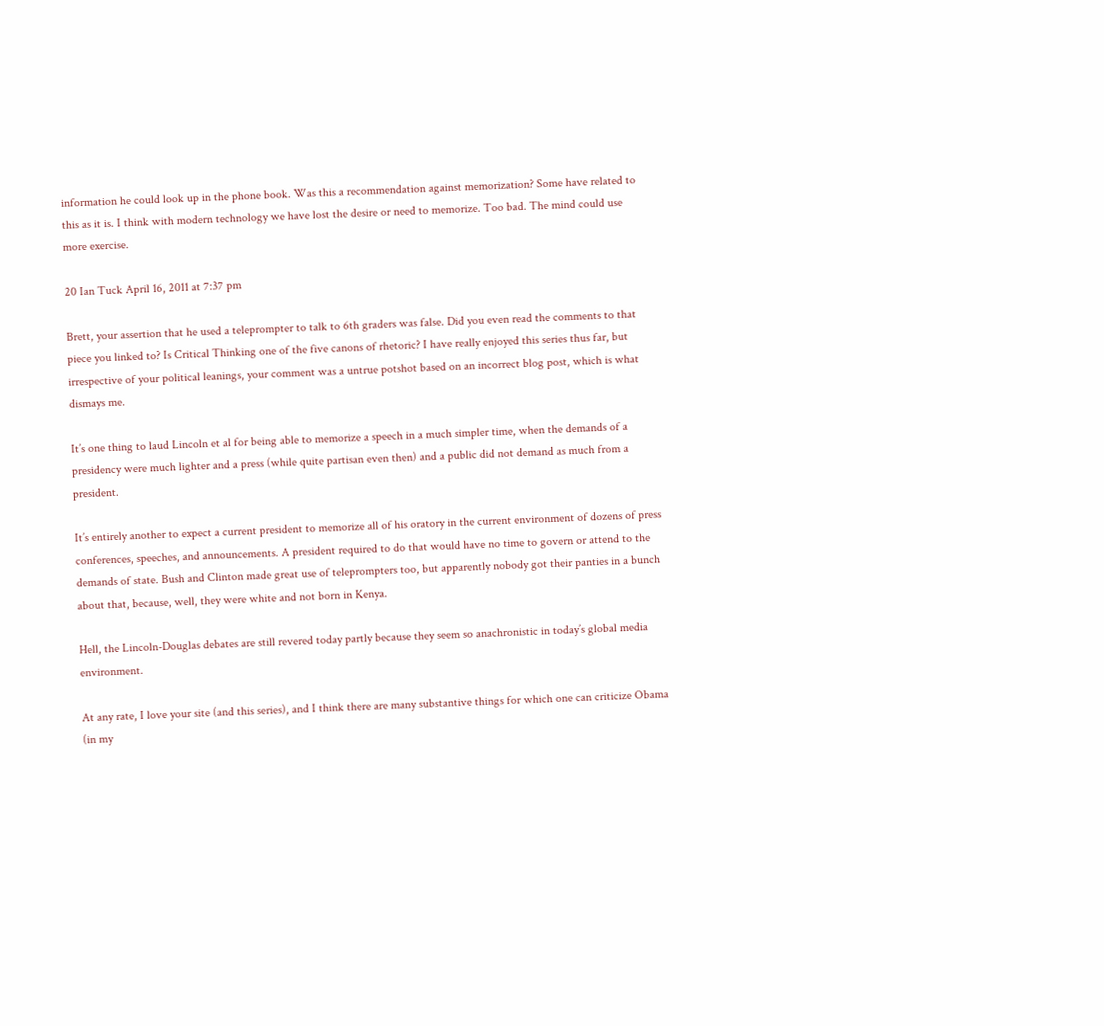information he could look up in the phone book. Was this a recommendation against memorization? Some have related to this as it is. I think with modern technology we have lost the desire or need to memorize. Too bad. The mind could use more exercise.

20 Ian Tuck April 16, 2011 at 7:37 pm

Brett, your assertion that he used a teleprompter to talk to 6th graders was false. Did you even read the comments to that piece you linked to? Is Critical Thinking one of the five canons of rhetoric? I have really enjoyed this series thus far, but irrespective of your political leanings, your comment was a untrue potshot based on an incorrect blog post, which is what dismays me.

It’s one thing to laud Lincoln et al for being able to memorize a speech in a much simpler time, when the demands of a presidency were much lighter and a press (while quite partisan even then) and a public did not demand as much from a president.

It’s entirely another to expect a current president to memorize all of his oratory in the current environment of dozens of press conferences, speeches, and announcements. A president required to do that would have no time to govern or attend to the demands of state. Bush and Clinton made great use of teleprompters too, but apparently nobody got their panties in a bunch about that, because, well, they were white and not born in Kenya.

Hell, the Lincoln-Douglas debates are still revered today partly because they seem so anachronistic in today’s global media environment.

At any rate, I love your site (and this series), and I think there are many substantive things for which one can criticize Obama (in my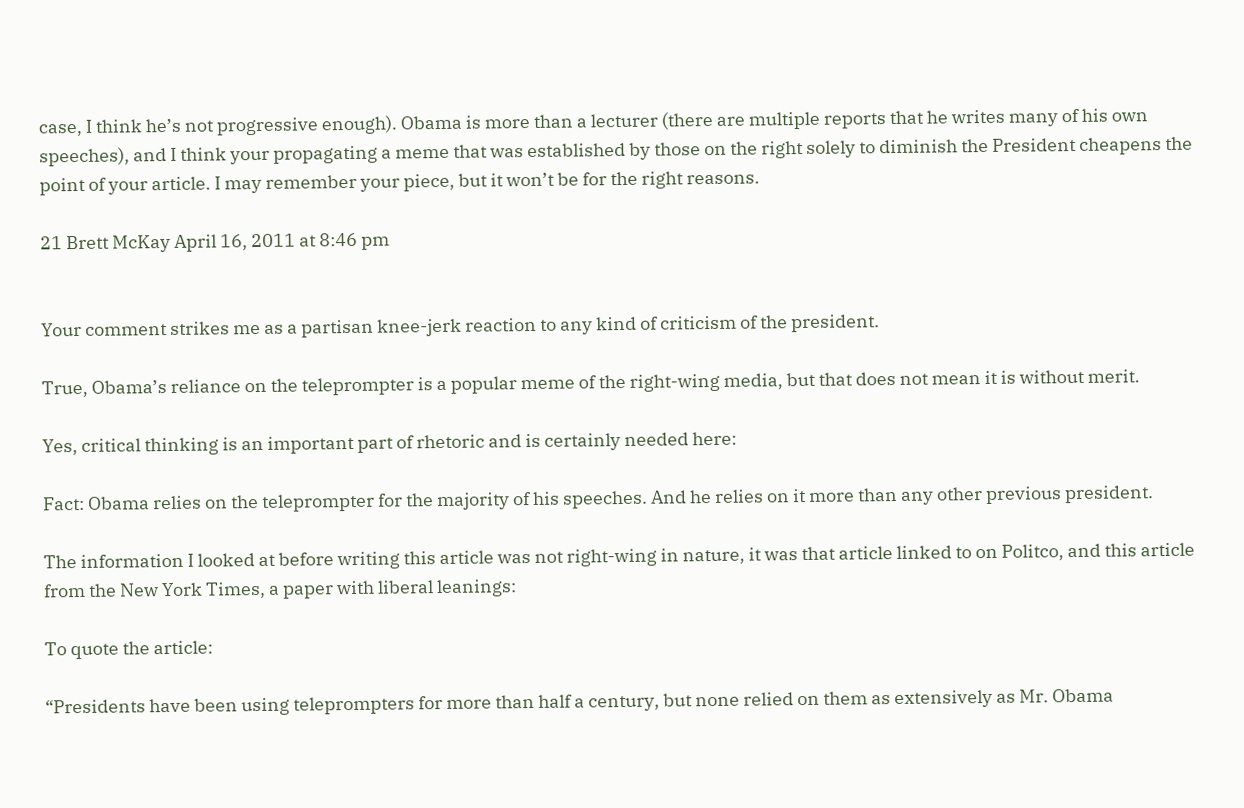case, I think he’s not progressive enough). Obama is more than a lecturer (there are multiple reports that he writes many of his own speeches), and I think your propagating a meme that was established by those on the right solely to diminish the President cheapens the point of your article. I may remember your piece, but it won’t be for the right reasons.

21 Brett McKay April 16, 2011 at 8:46 pm


Your comment strikes me as a partisan knee-jerk reaction to any kind of criticism of the president.

True, Obama’s reliance on the teleprompter is a popular meme of the right-wing media, but that does not mean it is without merit.

Yes, critical thinking is an important part of rhetoric and is certainly needed here:

Fact: Obama relies on the teleprompter for the majority of his speeches. And he relies on it more than any other previous president.

The information I looked at before writing this article was not right-wing in nature, it was that article linked to on Politco, and this article from the New York Times, a paper with liberal leanings:

To quote the article:

“Presidents have been using teleprompters for more than half a century, but none relied on them as extensively as Mr. Obama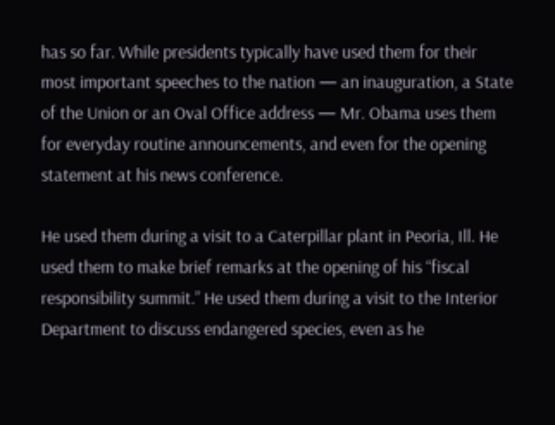has so far. While presidents typically have used them for their most important speeches to the nation — an inauguration, a State of the Union or an Oval Office address — Mr. Obama uses them for everyday routine announcements, and even for the opening statement at his news conference.

He used them during a visit to a Caterpillar plant in Peoria, Ill. He used them to make brief remarks at the opening of his “fiscal responsibility summit.” He used them during a visit to the Interior Department to discuss endangered species, even as he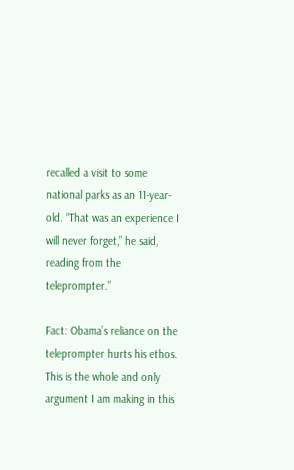recalled a visit to some national parks as an 11-year-old. “That was an experience I will never forget,” he said, reading from the teleprompter.”

Fact: Obama’s reliance on the teleprompter hurts his ethos. This is the whole and only argument I am making in this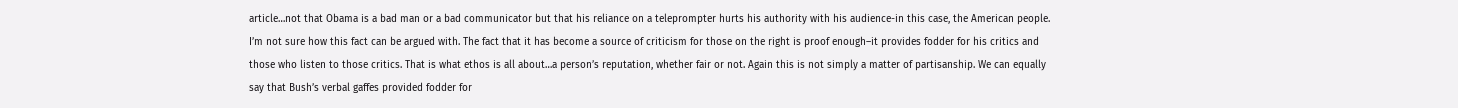article…not that Obama is a bad man or a bad communicator but that his reliance on a teleprompter hurts his authority with his audience-in this case, the American people. I’m not sure how this fact can be argued with. The fact that it has become a source of criticism for those on the right is proof enough–it provides fodder for his critics and those who listen to those critics. That is what ethos is all about…a person’s reputation, whether fair or not. Again this is not simply a matter of partisanship. We can equally say that Bush’s verbal gaffes provided fodder for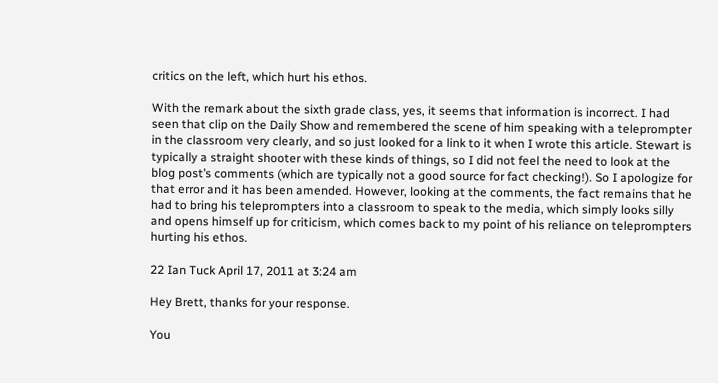critics on the left, which hurt his ethos.

With the remark about the sixth grade class, yes, it seems that information is incorrect. I had seen that clip on the Daily Show and remembered the scene of him speaking with a teleprompter in the classroom very clearly, and so just looked for a link to it when I wrote this article. Stewart is typically a straight shooter with these kinds of things, so I did not feel the need to look at the blog post’s comments (which are typically not a good source for fact checking!). So I apologize for that error and it has been amended. However, looking at the comments, the fact remains that he had to bring his teleprompters into a classroom to speak to the media, which simply looks silly and opens himself up for criticism, which comes back to my point of his reliance on teleprompters hurting his ethos.

22 Ian Tuck April 17, 2011 at 3:24 am

Hey Brett, thanks for your response.

You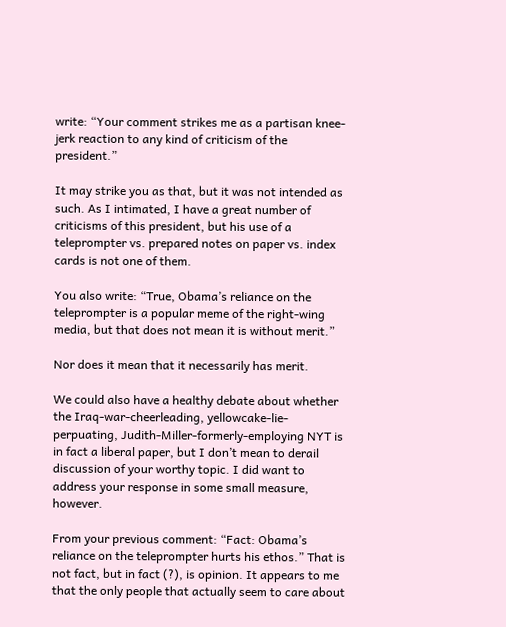write: “Your comment strikes me as a partisan knee-jerk reaction to any kind of criticism of the president.”

It may strike you as that, but it was not intended as such. As I intimated, I have a great number of criticisms of this president, but his use of a teleprompter vs. prepared notes on paper vs. index cards is not one of them.

You also write: “True, Obama’s reliance on the teleprompter is a popular meme of the right-wing media, but that does not mean it is without merit.”

Nor does it mean that it necessarily has merit.

We could also have a healthy debate about whether the Iraq-war-cheerleading, yellowcake-lie-perpuating, Judith-Miller-formerly-employing NYT is in fact a liberal paper, but I don’t mean to derail discussion of your worthy topic. I did want to address your response in some small measure, however.

From your previous comment: “Fact: Obama’s reliance on the teleprompter hurts his ethos.” That is not fact, but in fact (?), is opinion. It appears to me that the only people that actually seem to care about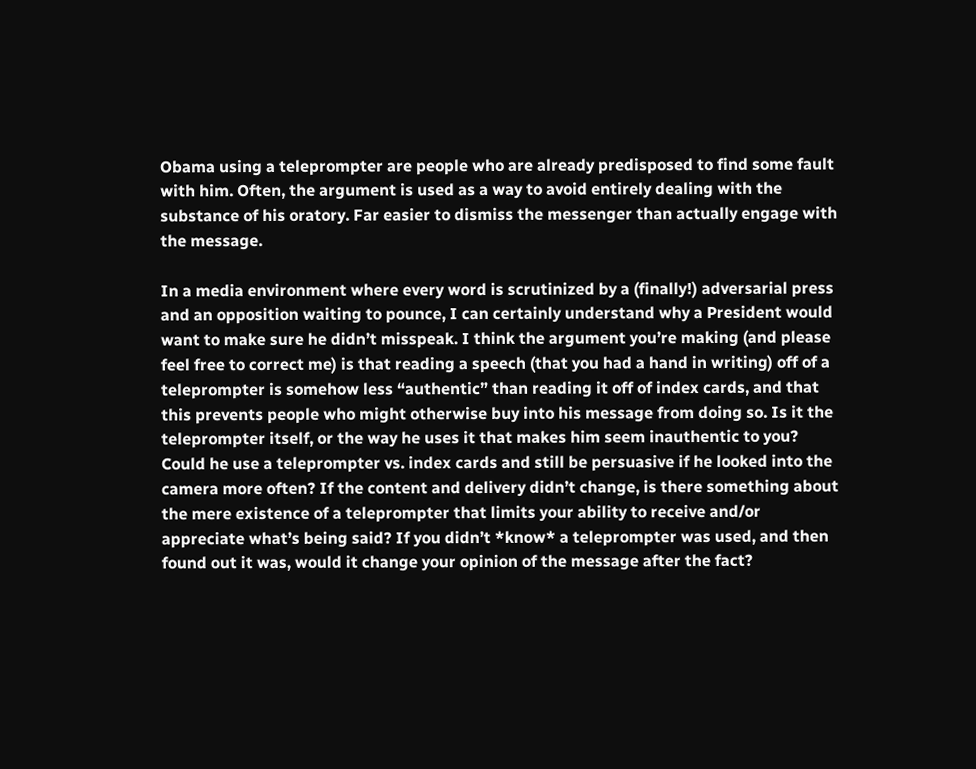Obama using a teleprompter are people who are already predisposed to find some fault with him. Often, the argument is used as a way to avoid entirely dealing with the substance of his oratory. Far easier to dismiss the messenger than actually engage with the message.

In a media environment where every word is scrutinized by a (finally!) adversarial press and an opposition waiting to pounce, I can certainly understand why a President would want to make sure he didn’t misspeak. I think the argument you’re making (and please feel free to correct me) is that reading a speech (that you had a hand in writing) off of a teleprompter is somehow less “authentic” than reading it off of index cards, and that this prevents people who might otherwise buy into his message from doing so. Is it the teleprompter itself, or the way he uses it that makes him seem inauthentic to you? Could he use a teleprompter vs. index cards and still be persuasive if he looked into the camera more often? If the content and delivery didn’t change, is there something about the mere existence of a teleprompter that limits your ability to receive and/or appreciate what’s being said? If you didn’t *know* a teleprompter was used, and then found out it was, would it change your opinion of the message after the fact?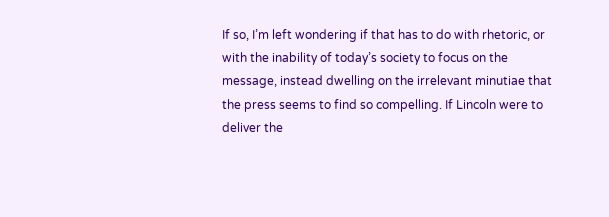If so, I’m left wondering if that has to do with rhetoric, or with the inability of today’s society to focus on the message, instead dwelling on the irrelevant minutiae that the press seems to find so compelling. If Lincoln were to deliver the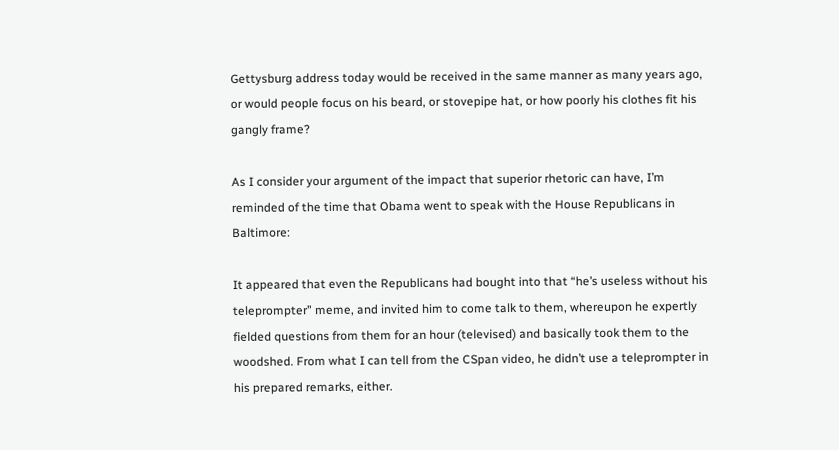Gettysburg address today would be received in the same manner as many years ago, or would people focus on his beard, or stovepipe hat, or how poorly his clothes fit his gangly frame?

As I consider your argument of the impact that superior rhetoric can have, I’m reminded of the time that Obama went to speak with the House Republicans in Baltimore:

It appeared that even the Republicans had bought into that “he’s useless without his teleprompter” meme, and invited him to come talk to them, whereupon he expertly fielded questions from them for an hour (televised) and basically took them to the woodshed. From what I can tell from the CSpan video, he didn’t use a teleprompter in his prepared remarks, either.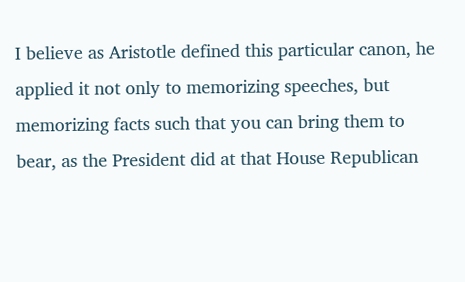I believe as Aristotle defined this particular canon, he applied it not only to memorizing speeches, but memorizing facts such that you can bring them to bear, as the President did at that House Republican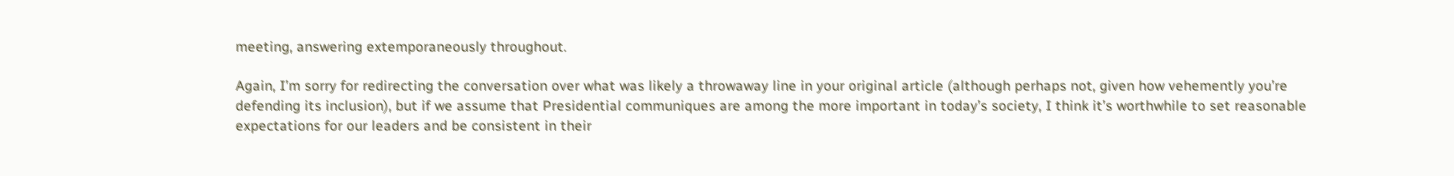meeting, answering extemporaneously throughout.

Again, I’m sorry for redirecting the conversation over what was likely a throwaway line in your original article (although perhaps not, given how vehemently you’re defending its inclusion), but if we assume that Presidential communiques are among the more important in today’s society, I think it’s worthwhile to set reasonable expectations for our leaders and be consistent in their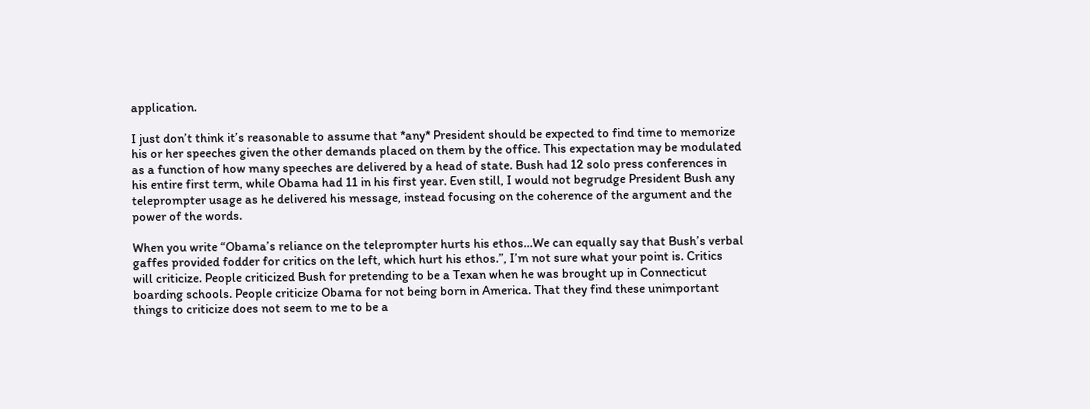application.

I just don’t think it’s reasonable to assume that *any* President should be expected to find time to memorize his or her speeches given the other demands placed on them by the office. This expectation may be modulated as a function of how many speeches are delivered by a head of state. Bush had 12 solo press conferences in his entire first term, while Obama had 11 in his first year. Even still, I would not begrudge President Bush any teleprompter usage as he delivered his message, instead focusing on the coherence of the argument and the power of the words.

When you write “Obama’s reliance on the teleprompter hurts his ethos…We can equally say that Bush’s verbal gaffes provided fodder for critics on the left, which hurt his ethos.”, I’m not sure what your point is. Critics will criticize. People criticized Bush for pretending to be a Texan when he was brought up in Connecticut boarding schools. People criticize Obama for not being born in America. That they find these unimportant things to criticize does not seem to me to be a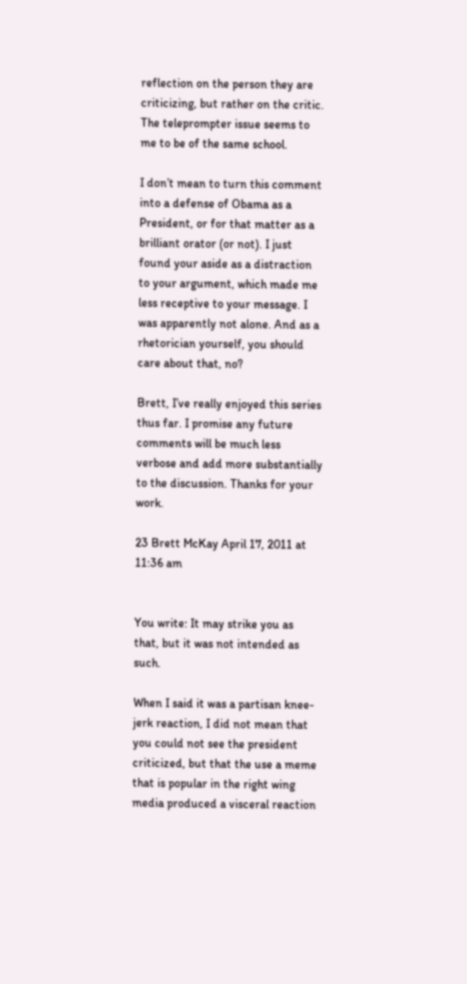reflection on the person they are criticizing, but rather on the critic. The teleprompter issue seems to me to be of the same school.

I don’t mean to turn this comment into a defense of Obama as a President, or for that matter as a brilliant orator (or not). I just found your aside as a distraction to your argument, which made me less receptive to your message. I was apparently not alone. And as a rhetorician yourself, you should care about that, no?

Brett, I’ve really enjoyed this series thus far. I promise any future comments will be much less verbose and add more substantially to the discussion. Thanks for your work.

23 Brett McKay April 17, 2011 at 11:36 am


You write: It may strike you as that, but it was not intended as such.

When I said it was a partisan knee-jerk reaction, I did not mean that you could not see the president criticized, but that the use a meme that is popular in the right wing media produced a visceral reaction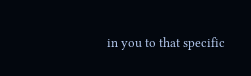in you to that specific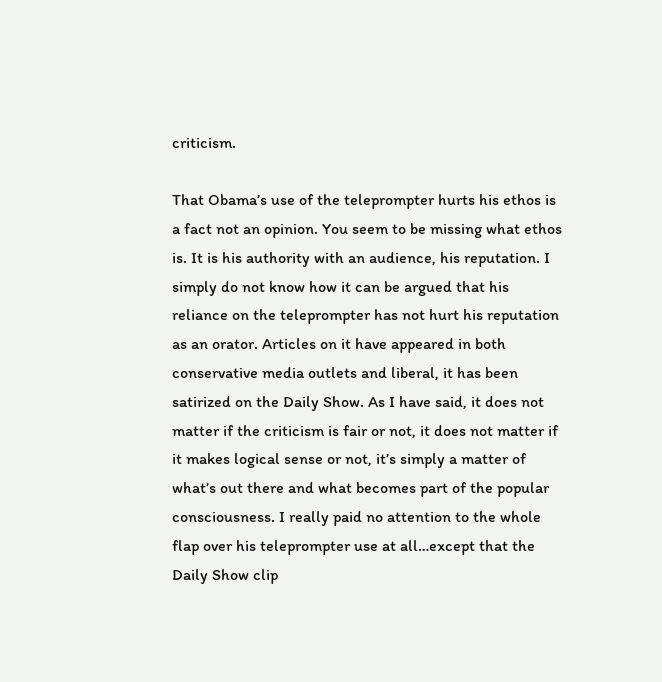criticism.

That Obama’s use of the teleprompter hurts his ethos is a fact not an opinion. You seem to be missing what ethos is. It is his authority with an audience, his reputation. I simply do not know how it can be argued that his reliance on the teleprompter has not hurt his reputation as an orator. Articles on it have appeared in both conservative media outlets and liberal, it has been satirized on the Daily Show. As I have said, it does not matter if the criticism is fair or not, it does not matter if it makes logical sense or not, it’s simply a matter of what’s out there and what becomes part of the popular consciousness. I really paid no attention to the whole flap over his teleprompter use at all…except that the Daily Show clip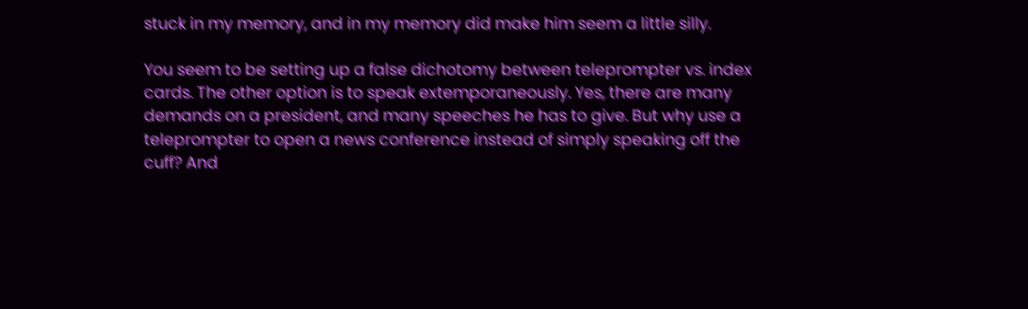stuck in my memory, and in my memory did make him seem a little silly.

You seem to be setting up a false dichotomy between teleprompter vs. index cards. The other option is to speak extemporaneously. Yes, there are many demands on a president, and many speeches he has to give. But why use a teleprompter to open a news conference instead of simply speaking off the cuff? And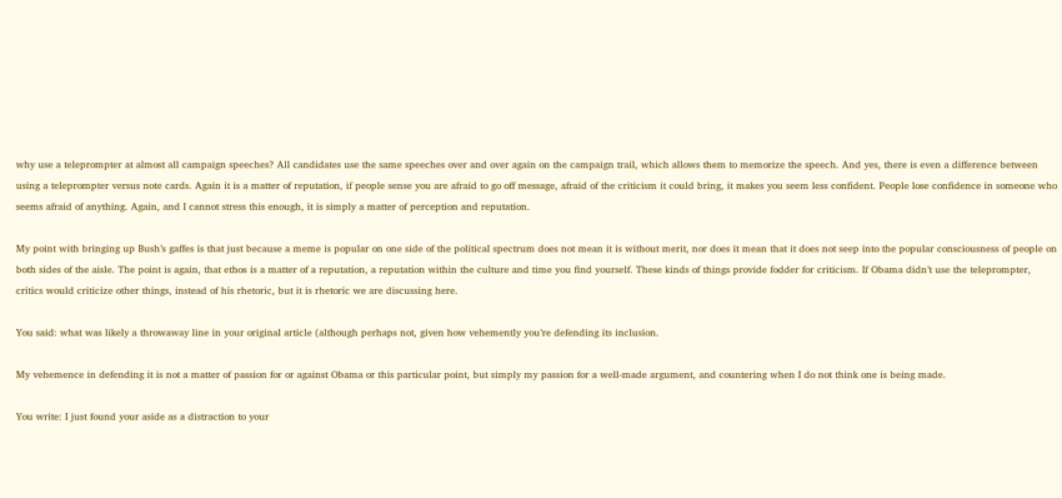why use a teleprompter at almost all campaign speeches? All candidates use the same speeches over and over again on the campaign trail, which allows them to memorize the speech. And yes, there is even a difference between using a teleprompter versus note cards. Again it is a matter of reputation, if people sense you are afraid to go off message, afraid of the criticism it could bring, it makes you seem less confident. People lose confidence in someone who seems afraid of anything. Again, and I cannot stress this enough, it is simply a matter of perception and reputation.

My point with bringing up Bush’s gaffes is that just because a meme is popular on one side of the political spectrum does not mean it is without merit, nor does it mean that it does not seep into the popular consciousness of people on both sides of the aisle. The point is again, that ethos is a matter of a reputation, a reputation within the culture and time you find yourself. These kinds of things provide fodder for criticism. If Obama didn’t use the teleprompter, critics would criticize other things, instead of his rhetoric, but it is rhetoric we are discussing here.

You said: what was likely a throwaway line in your original article (although perhaps not, given how vehemently you’re defending its inclusion.

My vehemence in defending it is not a matter of passion for or against Obama or this particular point, but simply my passion for a well-made argument, and countering when I do not think one is being made.

You write: I just found your aside as a distraction to your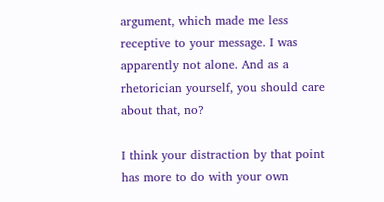argument, which made me less receptive to your message. I was apparently not alone. And as a rhetorician yourself, you should care about that, no?

I think your distraction by that point has more to do with your own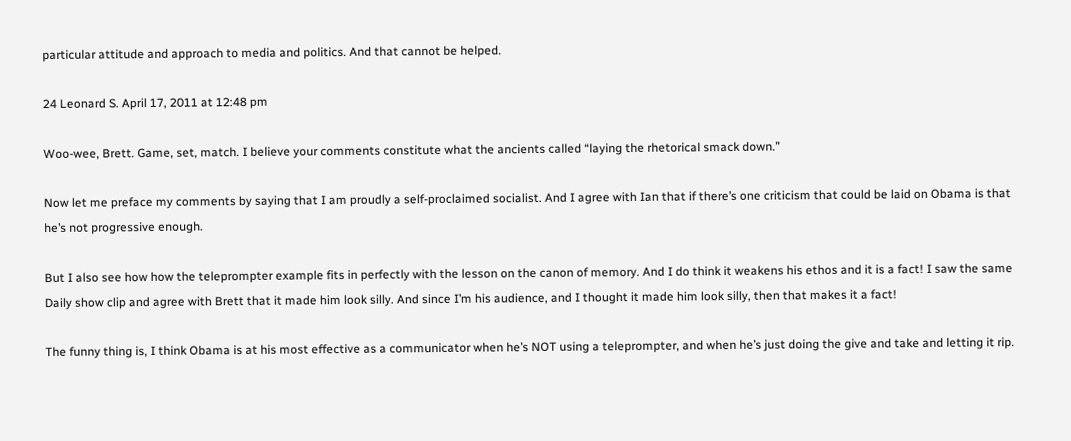particular attitude and approach to media and politics. And that cannot be helped.

24 Leonard S. April 17, 2011 at 12:48 pm

Woo-wee, Brett. Game, set, match. I believe your comments constitute what the ancients called “laying the rhetorical smack down.”

Now let me preface my comments by saying that I am proudly a self-proclaimed socialist. And I agree with Ian that if there’s one criticism that could be laid on Obama is that he’s not progressive enough.

But I also see how how the teleprompter example fits in perfectly with the lesson on the canon of memory. And I do think it weakens his ethos and it is a fact! I saw the same Daily show clip and agree with Brett that it made him look silly. And since I’m his audience, and I thought it made him look silly, then that makes it a fact!

The funny thing is, I think Obama is at his most effective as a communicator when he’s NOT using a teleprompter, and when he’s just doing the give and take and letting it rip.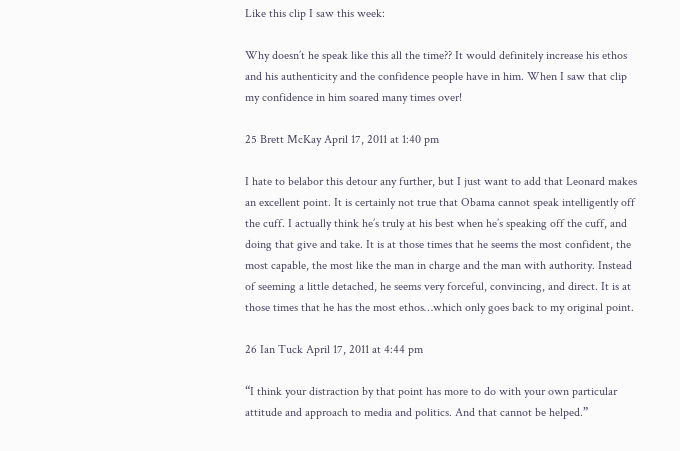Like this clip I saw this week:

Why doesn’t he speak like this all the time?? It would definitely increase his ethos and his authenticity and the confidence people have in him. When I saw that clip my confidence in him soared many times over!

25 Brett McKay April 17, 2011 at 1:40 pm

I hate to belabor this detour any further, but I just want to add that Leonard makes an excellent point. It is certainly not true that Obama cannot speak intelligently off the cuff. I actually think he’s truly at his best when he’s speaking off the cuff, and doing that give and take. It is at those times that he seems the most confident, the most capable, the most like the man in charge and the man with authority. Instead of seeming a little detached, he seems very forceful, convincing, and direct. It is at those times that he has the most ethos…which only goes back to my original point.

26 Ian Tuck April 17, 2011 at 4:44 pm

“I think your distraction by that point has more to do with your own particular attitude and approach to media and politics. And that cannot be helped.”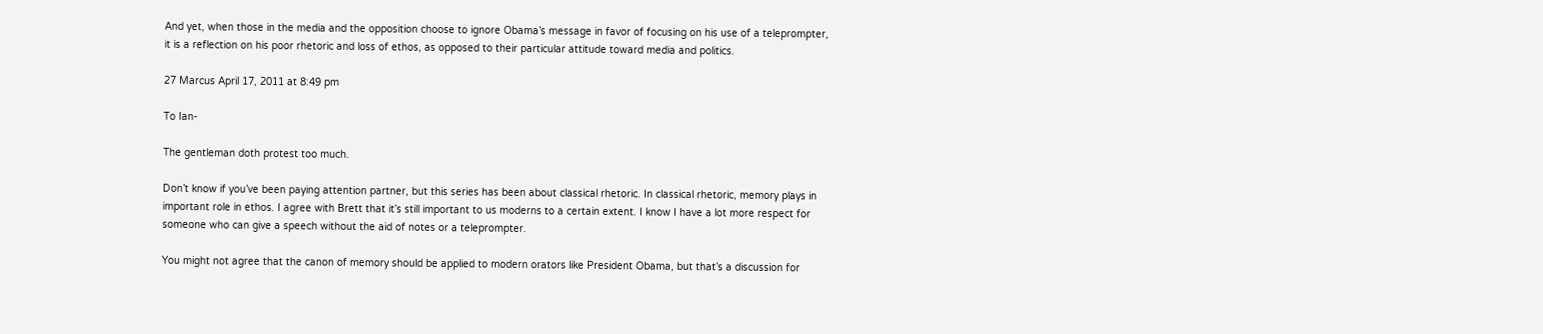And yet, when those in the media and the opposition choose to ignore Obama’s message in favor of focusing on his use of a teleprompter, it is a reflection on his poor rhetoric and loss of ethos, as opposed to their particular attitude toward media and politics.

27 Marcus April 17, 2011 at 8:49 pm

To Ian-

The gentleman doth protest too much.

Don’t know if you’ve been paying attention partner, but this series has been about classical rhetoric. In classical rhetoric, memory plays in important role in ethos. I agree with Brett that it’s still important to us moderns to a certain extent. I know I have a lot more respect for someone who can give a speech without the aid of notes or a teleprompter.

You might not agree that the canon of memory should be applied to modern orators like President Obama, but that’s a discussion for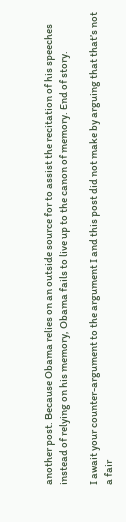another post. Because Obama relies on an outside source for to assist the recitation of his speeches instead of relying on his memory, Obama fails to live up to the canon of memory. End of story.

I await your counter-argument to the argument I and this post did not make by arguing that that’s not a fair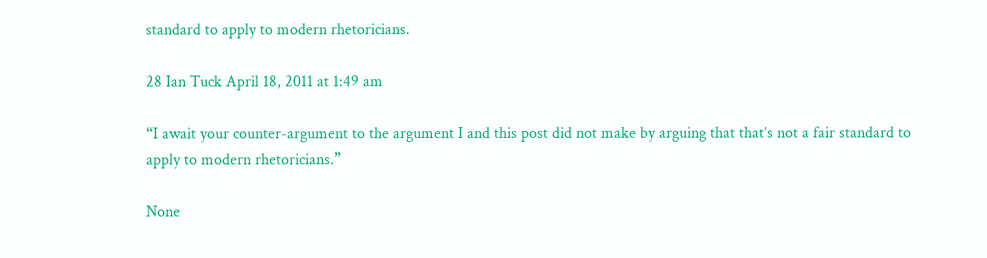standard to apply to modern rhetoricians.

28 Ian Tuck April 18, 2011 at 1:49 am

“I await your counter-argument to the argument I and this post did not make by arguing that that’s not a fair standard to apply to modern rhetoricians.”

None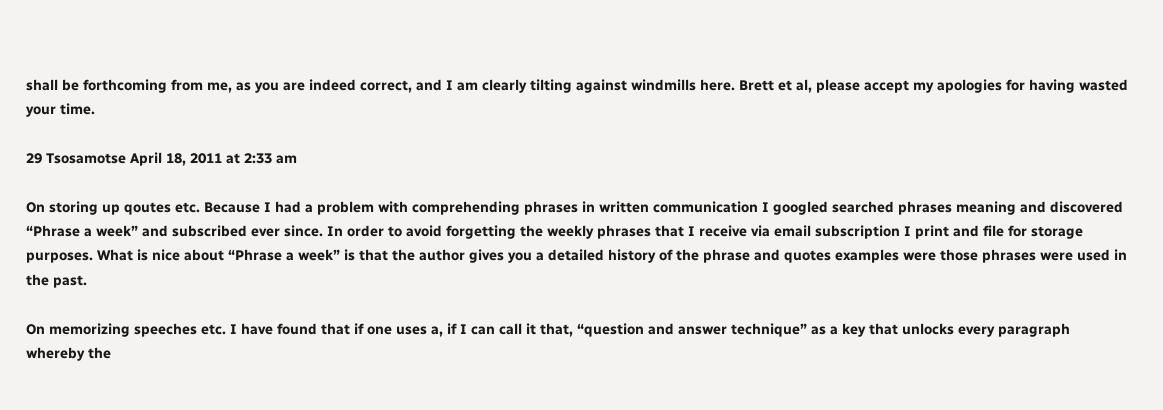shall be forthcoming from me, as you are indeed correct, and I am clearly tilting against windmills here. Brett et al, please accept my apologies for having wasted your time.

29 Tsosamotse April 18, 2011 at 2:33 am

On storing up qoutes etc. Because I had a problem with comprehending phrases in written communication I googled searched phrases meaning and discovered “Phrase a week” and subscribed ever since. In order to avoid forgetting the weekly phrases that I receive via email subscription I print and file for storage purposes. What is nice about “Phrase a week” is that the author gives you a detailed history of the phrase and quotes examples were those phrases were used in the past.

On memorizing speeches etc. I have found that if one uses a, if I can call it that, “question and answer technique” as a key that unlocks every paragraph whereby the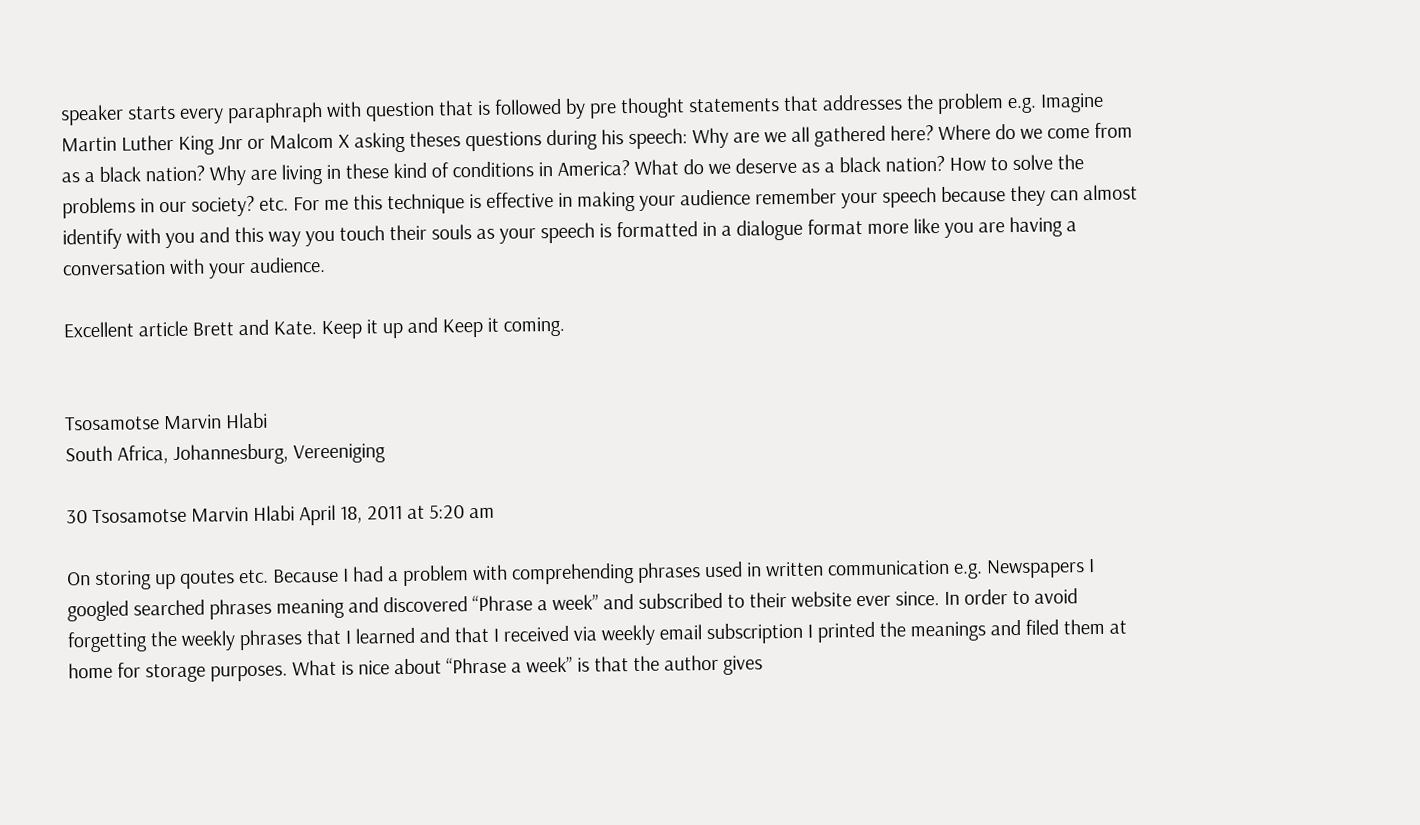speaker starts every paraphraph with question that is followed by pre thought statements that addresses the problem e.g. Imagine Martin Luther King Jnr or Malcom X asking theses questions during his speech: Why are we all gathered here? Where do we come from as a black nation? Why are living in these kind of conditions in America? What do we deserve as a black nation? How to solve the problems in our society? etc. For me this technique is effective in making your audience remember your speech because they can almost identify with you and this way you touch their souls as your speech is formatted in a dialogue format more like you are having a conversation with your audience.

Excellent article Brett and Kate. Keep it up and Keep it coming.


Tsosamotse Marvin Hlabi
South Africa, Johannesburg, Vereeniging

30 Tsosamotse Marvin Hlabi April 18, 2011 at 5:20 am

On storing up qoutes etc. Because I had a problem with comprehending phrases used in written communication e.g. Newspapers I googled searched phrases meaning and discovered “Phrase a week” and subscribed to their website ever since. In order to avoid forgetting the weekly phrases that I learned and that I received via weekly email subscription I printed the meanings and filed them at home for storage purposes. What is nice about “Phrase a week” is that the author gives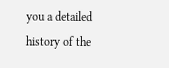you a detailed history of the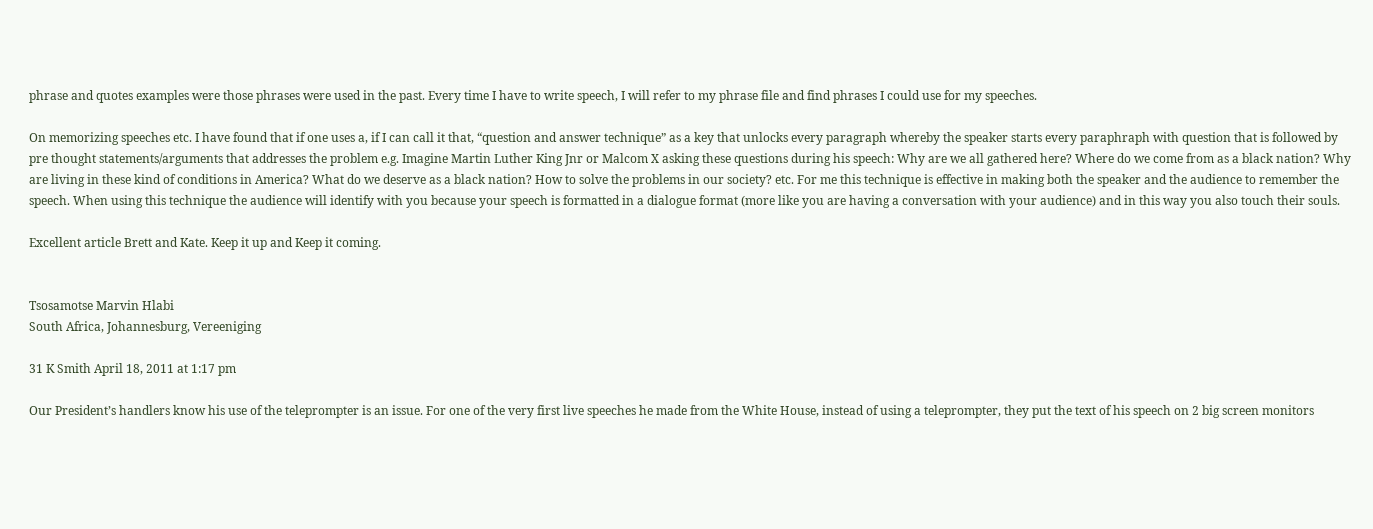phrase and quotes examples were those phrases were used in the past. Every time I have to write speech, I will refer to my phrase file and find phrases I could use for my speeches.

On memorizing speeches etc. I have found that if one uses a, if I can call it that, “question and answer technique” as a key that unlocks every paragraph whereby the speaker starts every paraphraph with question that is followed by pre thought statements/arguments that addresses the problem e.g. Imagine Martin Luther King Jnr or Malcom X asking these questions during his speech: Why are we all gathered here? Where do we come from as a black nation? Why are living in these kind of conditions in America? What do we deserve as a black nation? How to solve the problems in our society? etc. For me this technique is effective in making both the speaker and the audience to remember the speech. When using this technique the audience will identify with you because your speech is formatted in a dialogue format (more like you are having a conversation with your audience) and in this way you also touch their souls.

Excellent article Brett and Kate. Keep it up and Keep it coming.


Tsosamotse Marvin Hlabi
South Africa, Johannesburg, Vereeniging

31 K Smith April 18, 2011 at 1:17 pm

Our President’s handlers know his use of the teleprompter is an issue. For one of the very first live speeches he made from the White House, instead of using a teleprompter, they put the text of his speech on 2 big screen monitors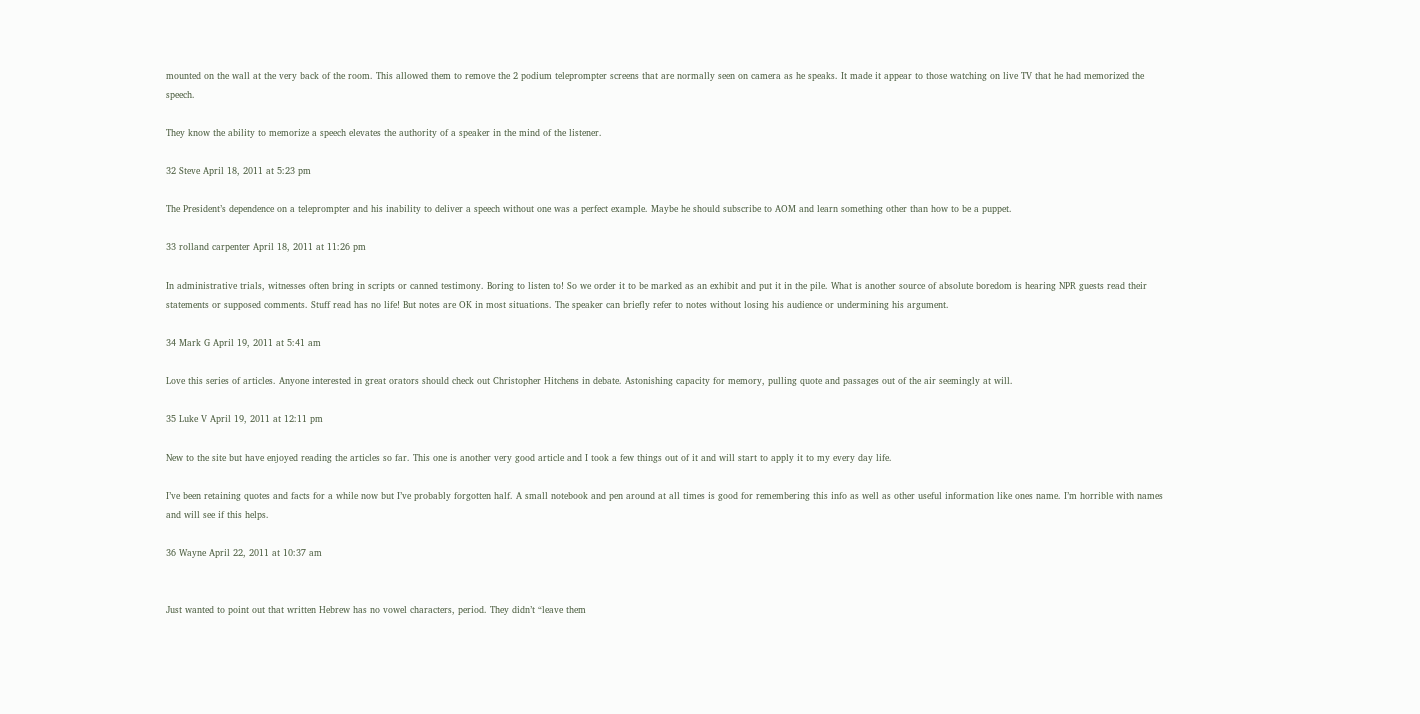mounted on the wall at the very back of the room. This allowed them to remove the 2 podium teleprompter screens that are normally seen on camera as he speaks. It made it appear to those watching on live TV that he had memorized the speech.

They know the ability to memorize a speech elevates the authority of a speaker in the mind of the listener.

32 Steve April 18, 2011 at 5:23 pm

The President’s dependence on a teleprompter and his inability to deliver a speech without one was a perfect example. Maybe he should subscribe to AOM and learn something other than how to be a puppet.

33 rolland carpenter April 18, 2011 at 11:26 pm

In administrative trials, witnesses often bring in scripts or canned testimony. Boring to listen to! So we order it to be marked as an exhibit and put it in the pile. What is another source of absolute boredom is hearing NPR guests read their statements or supposed comments. Stuff read has no life! But notes are OK in most situations. The speaker can briefly refer to notes without losing his audience or undermining his argument.

34 Mark G April 19, 2011 at 5:41 am

Love this series of articles. Anyone interested in great orators should check out Christopher Hitchens in debate. Astonishing capacity for memory, pulling quote and passages out of the air seemingly at will.

35 Luke V April 19, 2011 at 12:11 pm

New to the site but have enjoyed reading the articles so far. This one is another very good article and I took a few things out of it and will start to apply it to my every day life.

I’ve been retaining quotes and facts for a while now but I’ve probably forgotten half. A small notebook and pen around at all times is good for remembering this info as well as other useful information like ones name. I’m horrible with names and will see if this helps.

36 Wayne April 22, 2011 at 10:37 am


Just wanted to point out that written Hebrew has no vowel characters, period. They didn’t “leave them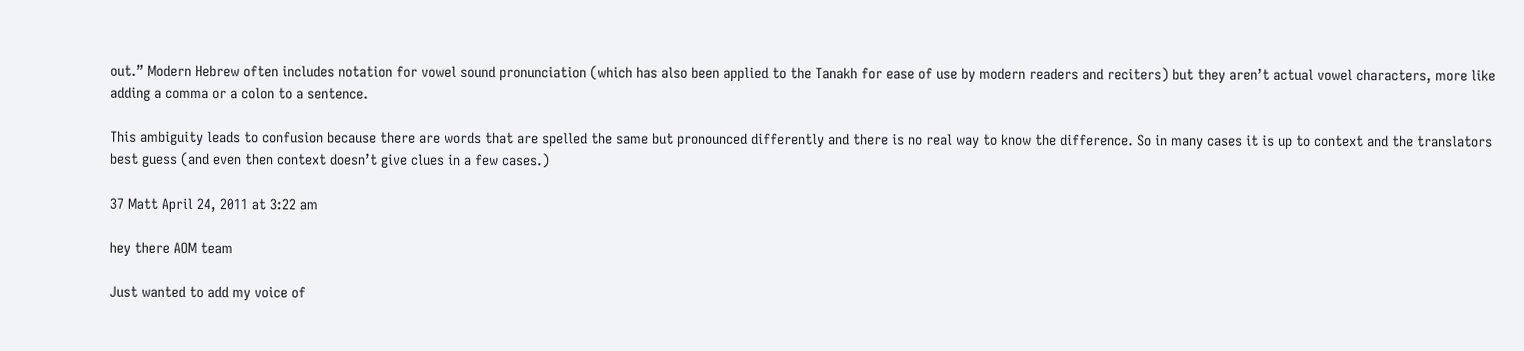out.” Modern Hebrew often includes notation for vowel sound pronunciation (which has also been applied to the Tanakh for ease of use by modern readers and reciters) but they aren’t actual vowel characters, more like adding a comma or a colon to a sentence.

This ambiguity leads to confusion because there are words that are spelled the same but pronounced differently and there is no real way to know the difference. So in many cases it is up to context and the translators best guess (and even then context doesn’t give clues in a few cases.)

37 Matt April 24, 2011 at 3:22 am

hey there AOM team

Just wanted to add my voice of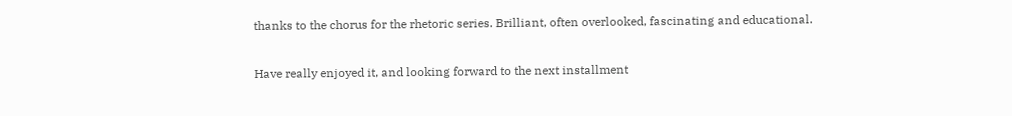thanks to the chorus for the rhetoric series. Brilliant, often overlooked, fascinating and educational.

Have really enjoyed it, and looking forward to the next installment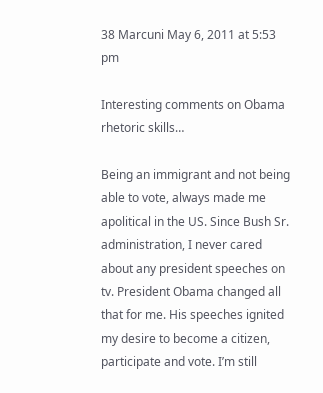38 Marcuni May 6, 2011 at 5:53 pm

Interesting comments on Obama rhetoric skills…

Being an immigrant and not being able to vote, always made me apolitical in the US. Since Bush Sr. administration, I never cared about any president speeches on tv. President Obama changed all that for me. His speeches ignited my desire to become a citizen, participate and vote. I’m still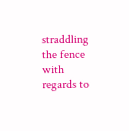straddling the fence with regards to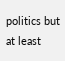politics but at least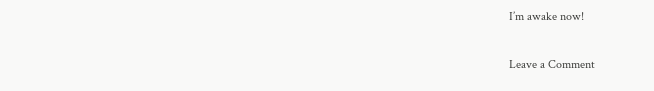I’m awake now!

Leave a Comment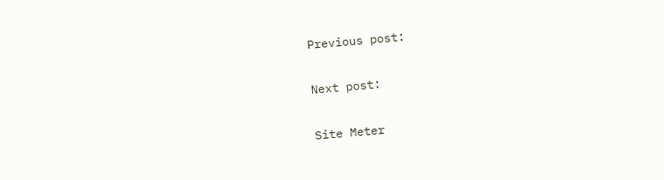Previous post:

Next post:

Site Meter